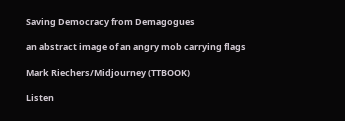Saving Democracy from Demagogues

an abstract image of an angry mob carrying flags

Mark Riechers/Midjourney (TTBOOK)

Listen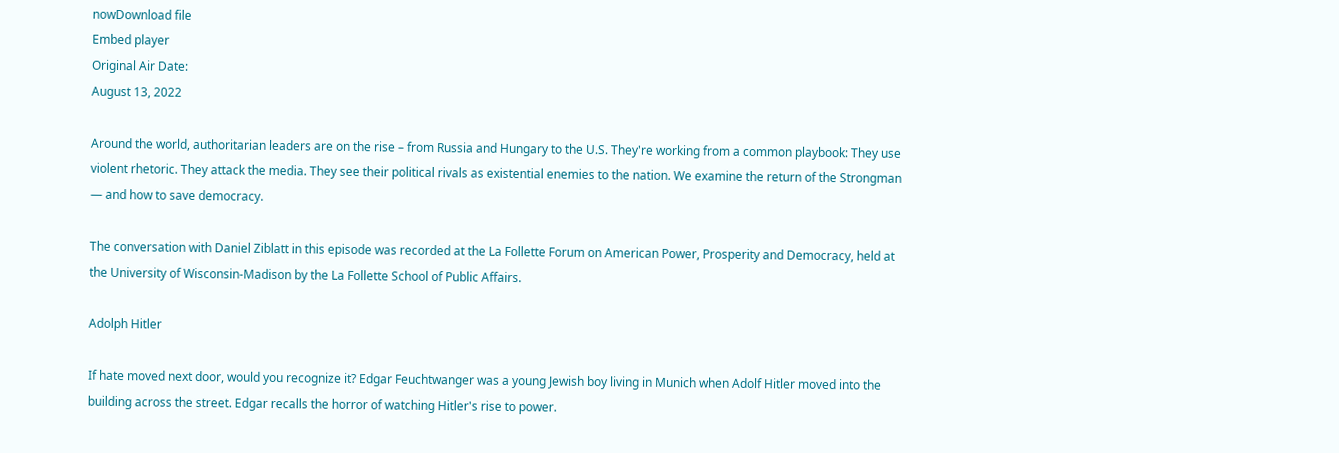nowDownload file
Embed player
Original Air Date:
August 13, 2022

Around the world, authoritarian leaders are on the rise – from Russia and Hungary to the U.S. They're working from a common playbook: They use violent rhetoric. They attack the media. They see their political rivals as existential enemies to the nation. We examine the return of the Strongman — and how to save democracy.

The conversation with Daniel Ziblatt in this episode was recorded at the La Follette Forum on American Power, Prosperity and Democracy, held at the University of Wisconsin-Madison by the La Follette School of Public Affairs.

Adolph Hitler

If hate moved next door, would you recognize it? Edgar Feuchtwanger was a young Jewish boy living in Munich when Adolf Hitler moved into the building across the street. Edgar recalls the horror of watching Hitler's rise to power.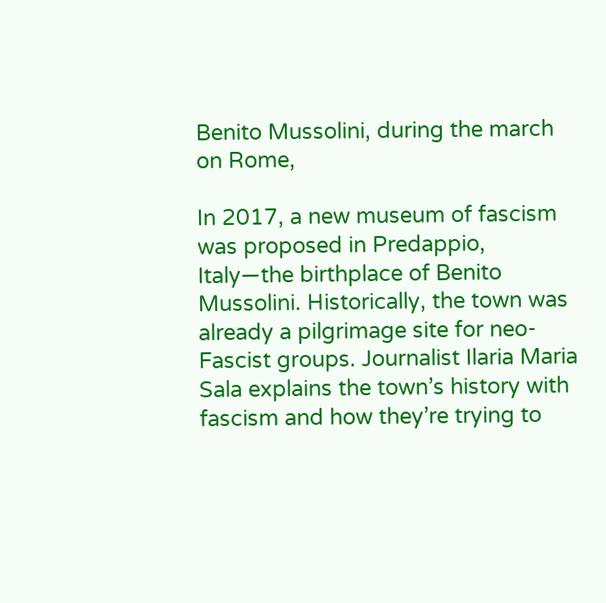Benito Mussolini, during the march on Rome,

In 2017, a new museum of fascism was proposed in Predappio, Italy—the birthplace of Benito Mussolini. Historically, the town was already a pilgrimage site for neo-Fascist groups. Journalist Ilaria Maria Sala explains the town’s history with fascism and how they’re trying to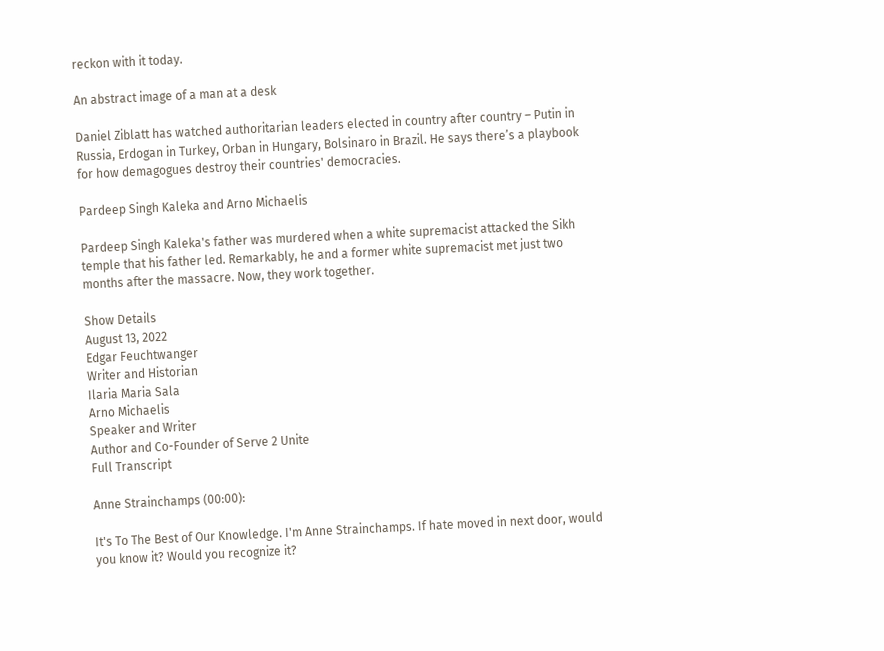reckon with it today.

An abstract image of a man at a desk

Daniel Ziblatt has watched authoritarian leaders elected in country after country – Putin in Russia, Erdogan in Turkey, Orban in Hungary, Bolsinaro in Brazil. He says there’s a playbook for how demagogues destroy their countries' democracies.

Pardeep Singh Kaleka and Arno Michaelis

Pardeep Singh Kaleka's father was murdered when a white supremacist attacked the Sikh temple that his father led. Remarkably, he and a former white supremacist met just two months after the massacre. Now, they work together.

Show Details
August 13, 2022
Edgar Feuchtwanger
Writer and Historian
Ilaria Maria Sala
Arno Michaelis
Speaker and Writer
Author and Co-Founder of Serve 2 Unite
Full Transcript

Anne Strainchamps (00:00):

It's To The Best of Our Knowledge. I'm Anne Strainchamps. If hate moved in next door, would you know it? Would you recognize it?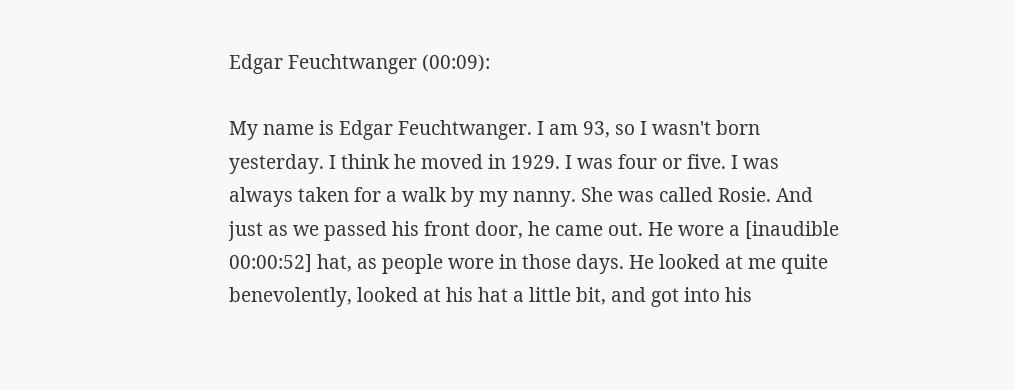Edgar Feuchtwanger (00:09):

My name is Edgar Feuchtwanger. I am 93, so I wasn't born yesterday. I think he moved in 1929. I was four or five. I was always taken for a walk by my nanny. She was called Rosie. And just as we passed his front door, he came out. He wore a [inaudible 00:00:52] hat, as people wore in those days. He looked at me quite benevolently, looked at his hat a little bit, and got into his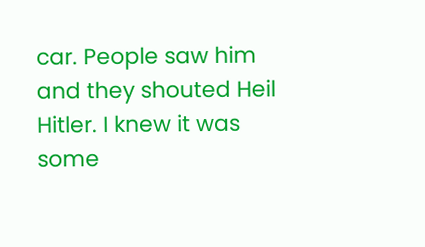car. People saw him and they shouted Heil Hitler. I knew it was some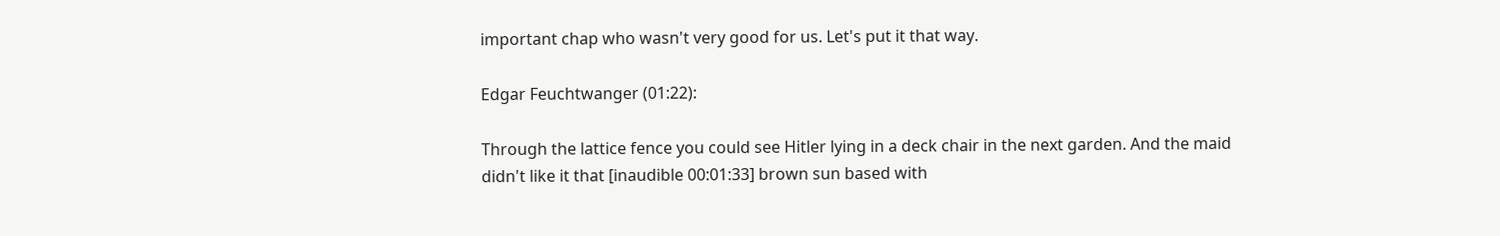important chap who wasn't very good for us. Let's put it that way.

Edgar Feuchtwanger (01:22):

Through the lattice fence you could see Hitler lying in a deck chair in the next garden. And the maid didn't like it that [inaudible 00:01:33] brown sun based with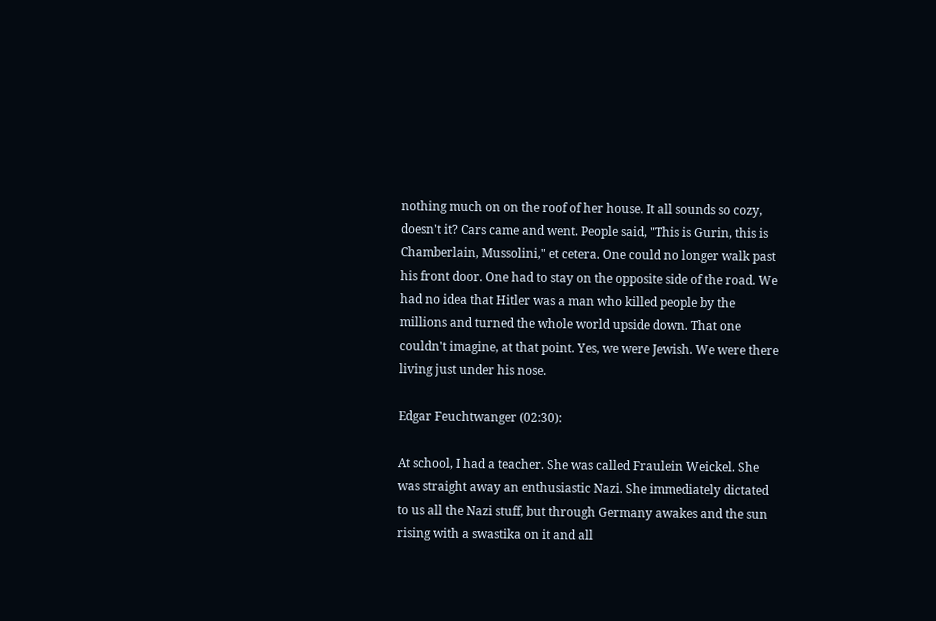nothing much on on the roof of her house. It all sounds so cozy, doesn't it? Cars came and went. People said, "This is Gurin, this is Chamberlain, Mussolini," et cetera. One could no longer walk past his front door. One had to stay on the opposite side of the road. We had no idea that Hitler was a man who killed people by the millions and turned the whole world upside down. That one couldn't imagine, at that point. Yes, we were Jewish. We were there living just under his nose.

Edgar Feuchtwanger (02:30):

At school, I had a teacher. She was called Fraulein Weickel. She was straight away an enthusiastic Nazi. She immediately dictated to us all the Nazi stuff, but through Germany awakes and the sun rising with a swastika on it and all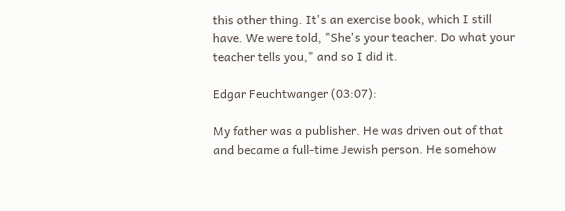this other thing. It's an exercise book, which I still have. We were told, "She's your teacher. Do what your teacher tells you," and so I did it.

Edgar Feuchtwanger (03:07):

My father was a publisher. He was driven out of that and became a full-time Jewish person. He somehow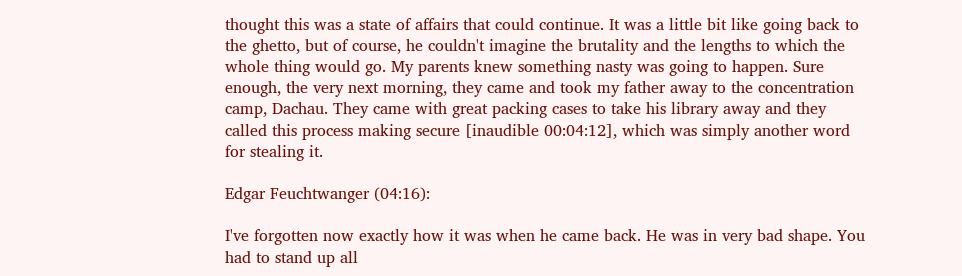thought this was a state of affairs that could continue. It was a little bit like going back to the ghetto, but of course, he couldn't imagine the brutality and the lengths to which the whole thing would go. My parents knew something nasty was going to happen. Sure enough, the very next morning, they came and took my father away to the concentration camp, Dachau. They came with great packing cases to take his library away and they called this process making secure [inaudible 00:04:12], which was simply another word for stealing it.

Edgar Feuchtwanger (04:16):

I've forgotten now exactly how it was when he came back. He was in very bad shape. You had to stand up all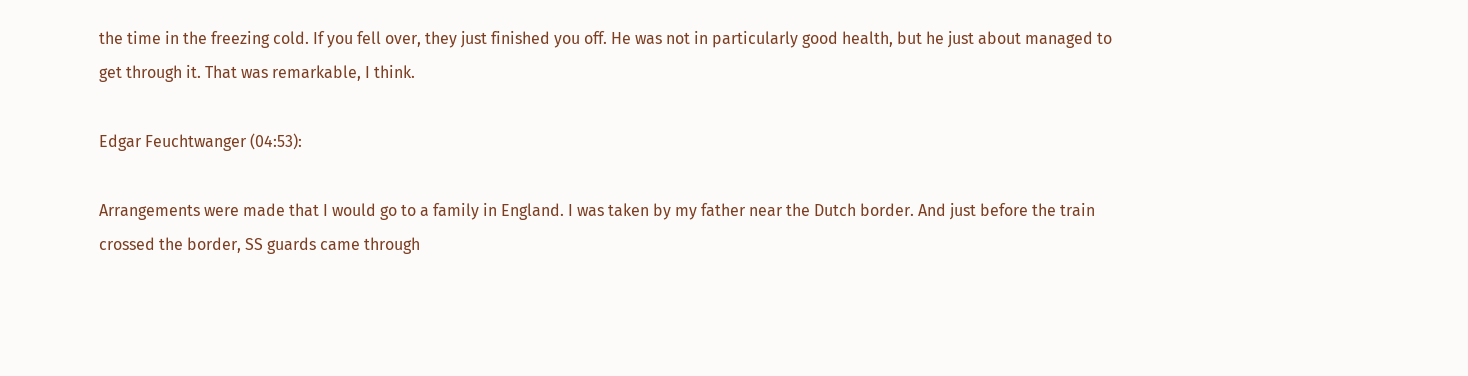the time in the freezing cold. If you fell over, they just finished you off. He was not in particularly good health, but he just about managed to get through it. That was remarkable, I think.

Edgar Feuchtwanger (04:53):

Arrangements were made that I would go to a family in England. I was taken by my father near the Dutch border. And just before the train crossed the border, SS guards came through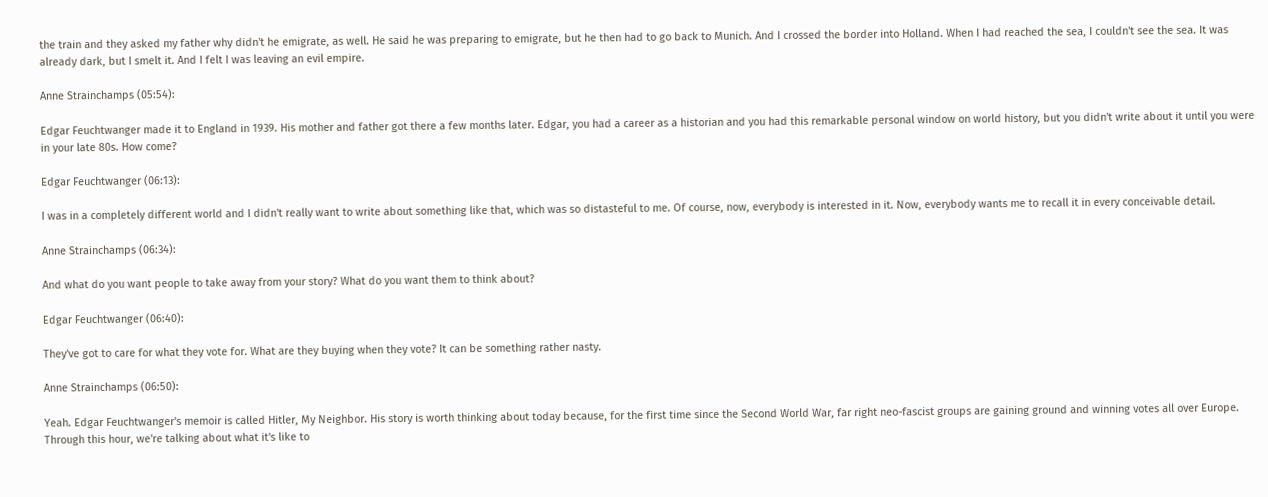the train and they asked my father why didn't he emigrate, as well. He said he was preparing to emigrate, but he then had to go back to Munich. And I crossed the border into Holland. When I had reached the sea, I couldn't see the sea. It was already dark, but I smelt it. And I felt I was leaving an evil empire.

Anne Strainchamps (05:54):

Edgar Feuchtwanger made it to England in 1939. His mother and father got there a few months later. Edgar, you had a career as a historian and you had this remarkable personal window on world history, but you didn't write about it until you were in your late 80s. How come?

Edgar Feuchtwanger (06:13):

I was in a completely different world and I didn't really want to write about something like that, which was so distasteful to me. Of course, now, everybody is interested in it. Now, everybody wants me to recall it in every conceivable detail.

Anne Strainchamps (06:34):

And what do you want people to take away from your story? What do you want them to think about?

Edgar Feuchtwanger (06:40):

They've got to care for what they vote for. What are they buying when they vote? It can be something rather nasty.

Anne Strainchamps (06:50):

Yeah. Edgar Feuchtwanger's memoir is called Hitler, My Neighbor. His story is worth thinking about today because, for the first time since the Second World War, far right neo-fascist groups are gaining ground and winning votes all over Europe. Through this hour, we're talking about what it's like to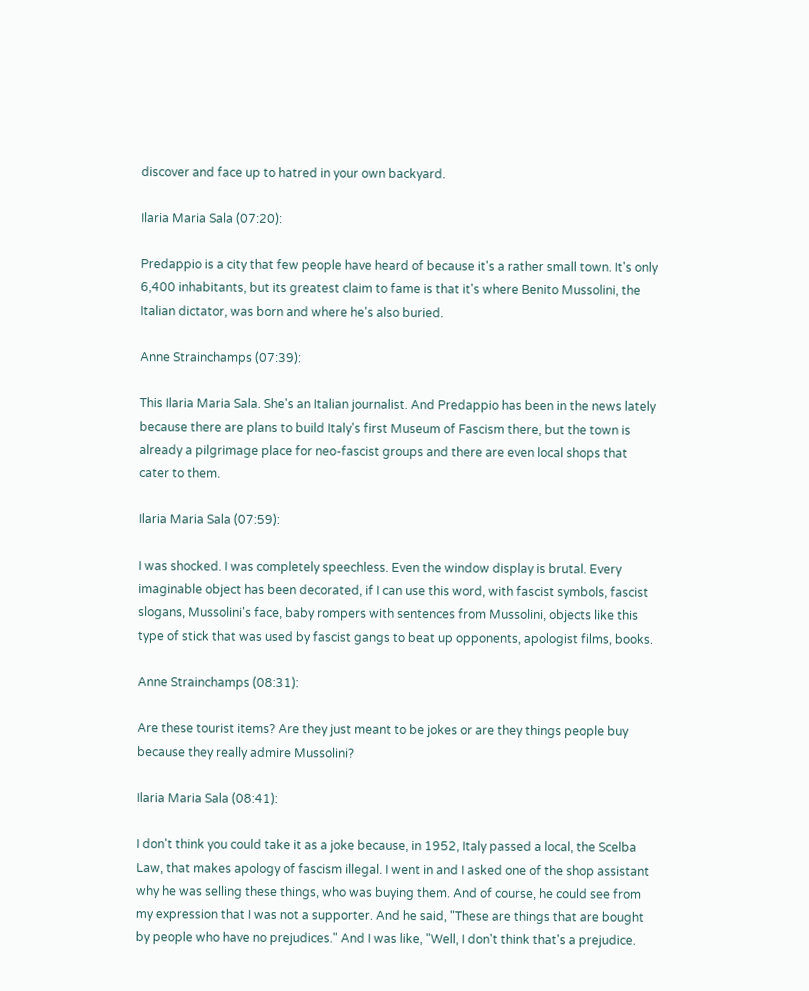discover and face up to hatred in your own backyard.

Ilaria Maria Sala (07:20):

Predappio is a city that few people have heard of because it's a rather small town. It's only 6,400 inhabitants, but its greatest claim to fame is that it's where Benito Mussolini, the Italian dictator, was born and where he's also buried.

Anne Strainchamps (07:39):

This Ilaria Maria Sala. She's an Italian journalist. And Predappio has been in the news lately because there are plans to build Italy's first Museum of Fascism there, but the town is already a pilgrimage place for neo-fascist groups and there are even local shops that cater to them.

Ilaria Maria Sala (07:59):

I was shocked. I was completely speechless. Even the window display is brutal. Every imaginable object has been decorated, if I can use this word, with fascist symbols, fascist slogans, Mussolini's face, baby rompers with sentences from Mussolini, objects like this type of stick that was used by fascist gangs to beat up opponents, apologist films, books.

Anne Strainchamps (08:31):

Are these tourist items? Are they just meant to be jokes or are they things people buy because they really admire Mussolini?

Ilaria Maria Sala (08:41):

I don't think you could take it as a joke because, in 1952, Italy passed a local, the Scelba Law, that makes apology of fascism illegal. I went in and I asked one of the shop assistant why he was selling these things, who was buying them. And of course, he could see from my expression that I was not a supporter. And he said, "These are things that are bought by people who have no prejudices." And I was like, "Well, I don't think that's a prejudice.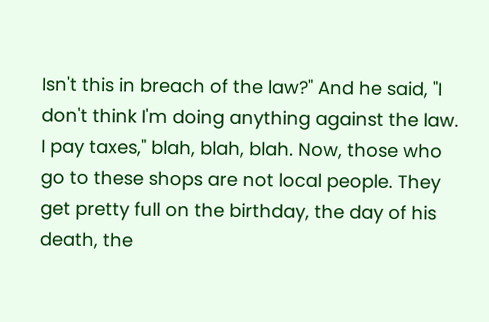Isn't this in breach of the law?" And he said, "I don't think I'm doing anything against the law. I pay taxes," blah, blah, blah. Now, those who go to these shops are not local people. They get pretty full on the birthday, the day of his death, the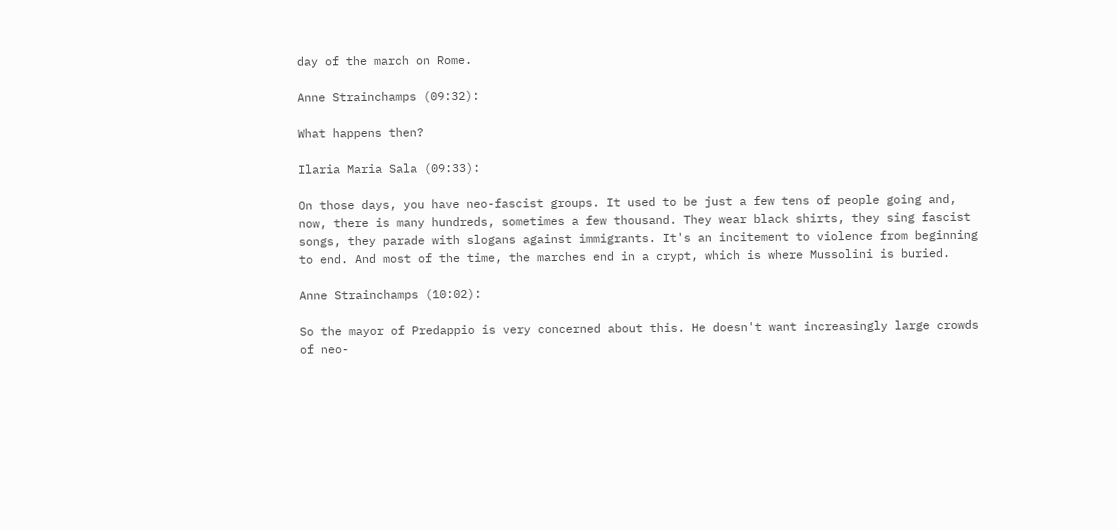day of the march on Rome.

Anne Strainchamps (09:32):

What happens then?

Ilaria Maria Sala (09:33):

On those days, you have neo-fascist groups. It used to be just a few tens of people going and, now, there is many hundreds, sometimes a few thousand. They wear black shirts, they sing fascist songs, they parade with slogans against immigrants. It's an incitement to violence from beginning to end. And most of the time, the marches end in a crypt, which is where Mussolini is buried.

Anne Strainchamps (10:02):

So the mayor of Predappio is very concerned about this. He doesn't want increasingly large crowds of neo-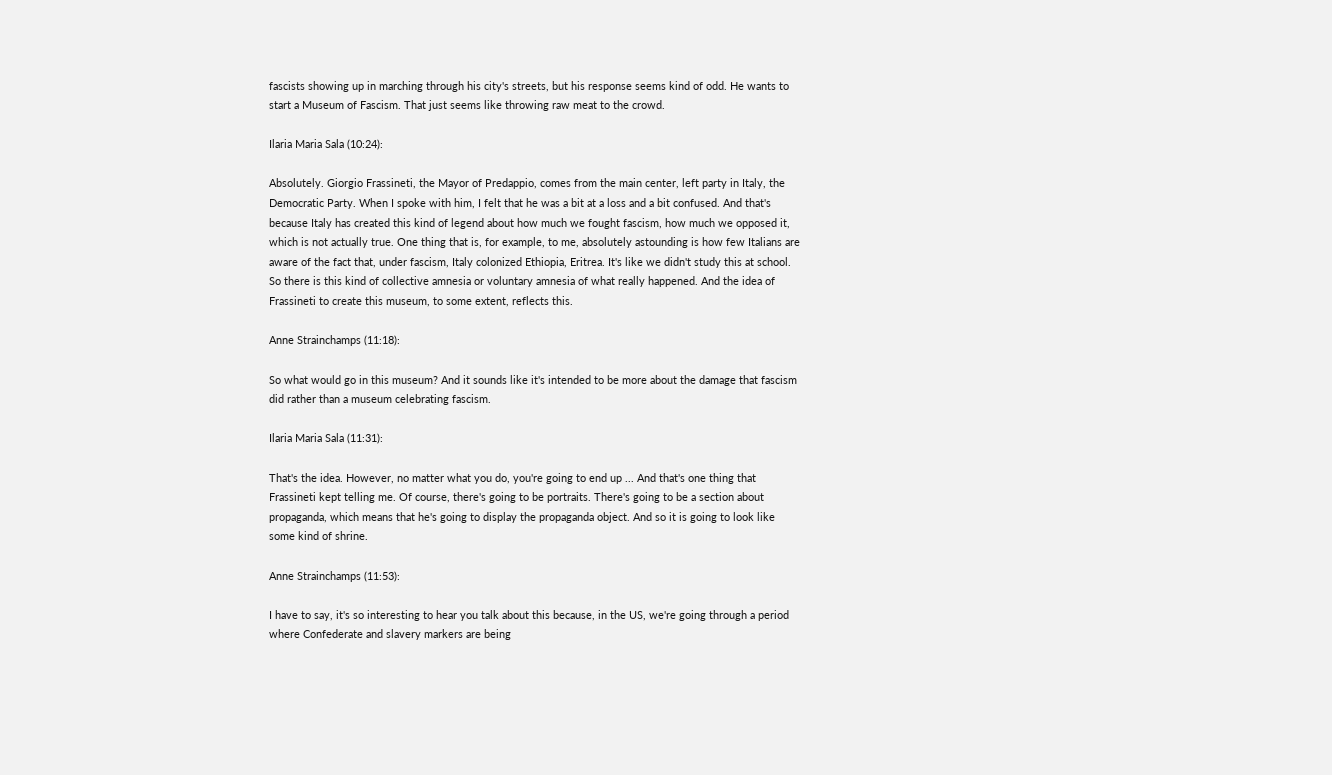fascists showing up in marching through his city's streets, but his response seems kind of odd. He wants to start a Museum of Fascism. That just seems like throwing raw meat to the crowd.

Ilaria Maria Sala (10:24):

Absolutely. Giorgio Frassineti, the Mayor of Predappio, comes from the main center, left party in Italy, the Democratic Party. When I spoke with him, I felt that he was a bit at a loss and a bit confused. And that's because Italy has created this kind of legend about how much we fought fascism, how much we opposed it, which is not actually true. One thing that is, for example, to me, absolutely astounding is how few Italians are aware of the fact that, under fascism, Italy colonized Ethiopia, Eritrea. It's like we didn't study this at school. So there is this kind of collective amnesia or voluntary amnesia of what really happened. And the idea of Frassineti to create this museum, to some extent, reflects this.

Anne Strainchamps (11:18):

So what would go in this museum? And it sounds like it's intended to be more about the damage that fascism did rather than a museum celebrating fascism.

Ilaria Maria Sala (11:31):

That's the idea. However, no matter what you do, you're going to end up ... And that's one thing that Frassineti kept telling me. Of course, there's going to be portraits. There's going to be a section about propaganda, which means that he's going to display the propaganda object. And so it is going to look like some kind of shrine.

Anne Strainchamps (11:53):

I have to say, it's so interesting to hear you talk about this because, in the US, we're going through a period where Confederate and slavery markers are being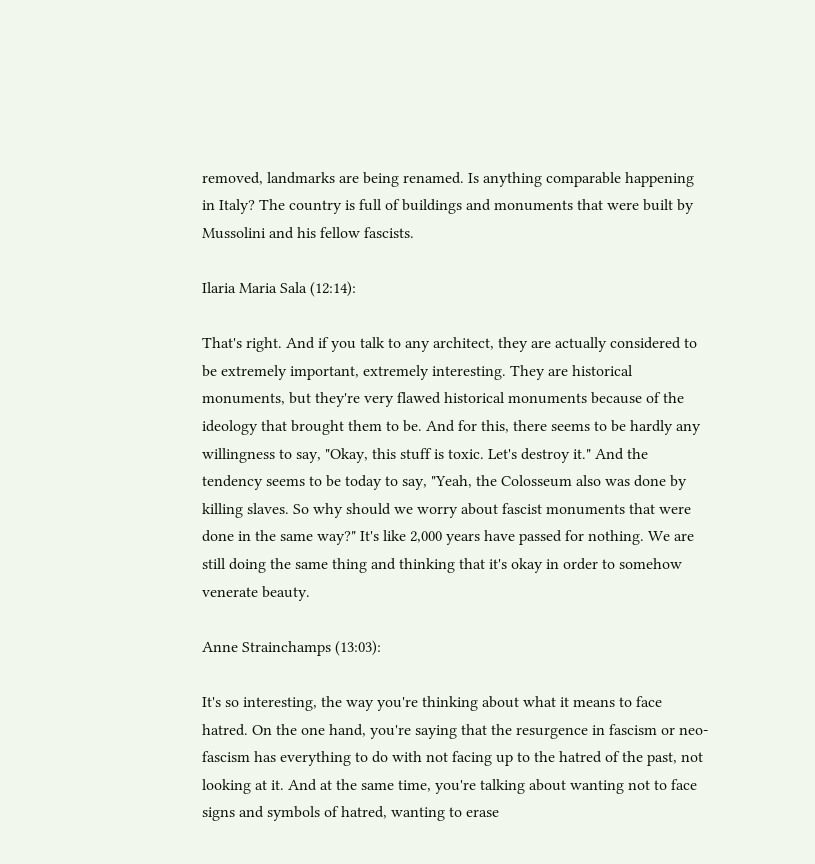removed, landmarks are being renamed. Is anything comparable happening in Italy? The country is full of buildings and monuments that were built by Mussolini and his fellow fascists.

Ilaria Maria Sala (12:14):

That's right. And if you talk to any architect, they are actually considered to be extremely important, extremely interesting. They are historical monuments, but they're very flawed historical monuments because of the ideology that brought them to be. And for this, there seems to be hardly any willingness to say, "Okay, this stuff is toxic. Let's destroy it." And the tendency seems to be today to say, "Yeah, the Colosseum also was done by killing slaves. So why should we worry about fascist monuments that were done in the same way?" It's like 2,000 years have passed for nothing. We are still doing the same thing and thinking that it's okay in order to somehow venerate beauty.

Anne Strainchamps (13:03):

It's so interesting, the way you're thinking about what it means to face hatred. On the one hand, you're saying that the resurgence in fascism or neo-fascism has everything to do with not facing up to the hatred of the past, not looking at it. And at the same time, you're talking about wanting not to face signs and symbols of hatred, wanting to erase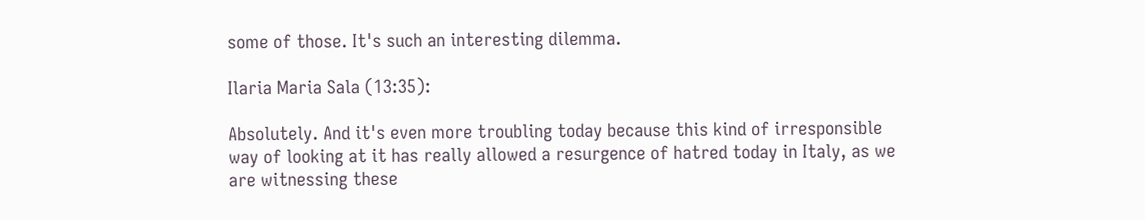some of those. It's such an interesting dilemma.

Ilaria Maria Sala (13:35):

Absolutely. And it's even more troubling today because this kind of irresponsible way of looking at it has really allowed a resurgence of hatred today in Italy, as we are witnessing these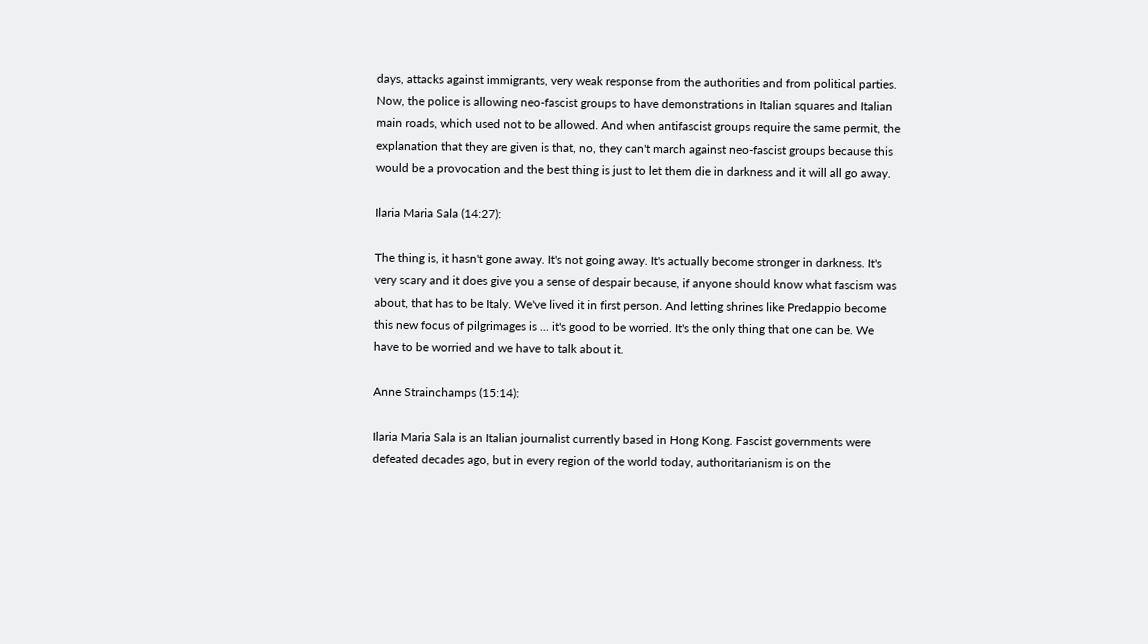days, attacks against immigrants, very weak response from the authorities and from political parties. Now, the police is allowing neo-fascist groups to have demonstrations in Italian squares and Italian main roads, which used not to be allowed. And when antifascist groups require the same permit, the explanation that they are given is that, no, they can't march against neo-fascist groups because this would be a provocation and the best thing is just to let them die in darkness and it will all go away.

Ilaria Maria Sala (14:27):

The thing is, it hasn't gone away. It's not going away. It's actually become stronger in darkness. It's very scary and it does give you a sense of despair because, if anyone should know what fascism was about, that has to be Italy. We've lived it in first person. And letting shrines like Predappio become this new focus of pilgrimages is ... it's good to be worried. It's the only thing that one can be. We have to be worried and we have to talk about it.

Anne Strainchamps (15:14):

Ilaria Maria Sala is an Italian journalist currently based in Hong Kong. Fascist governments were defeated decades ago, but in every region of the world today, authoritarianism is on the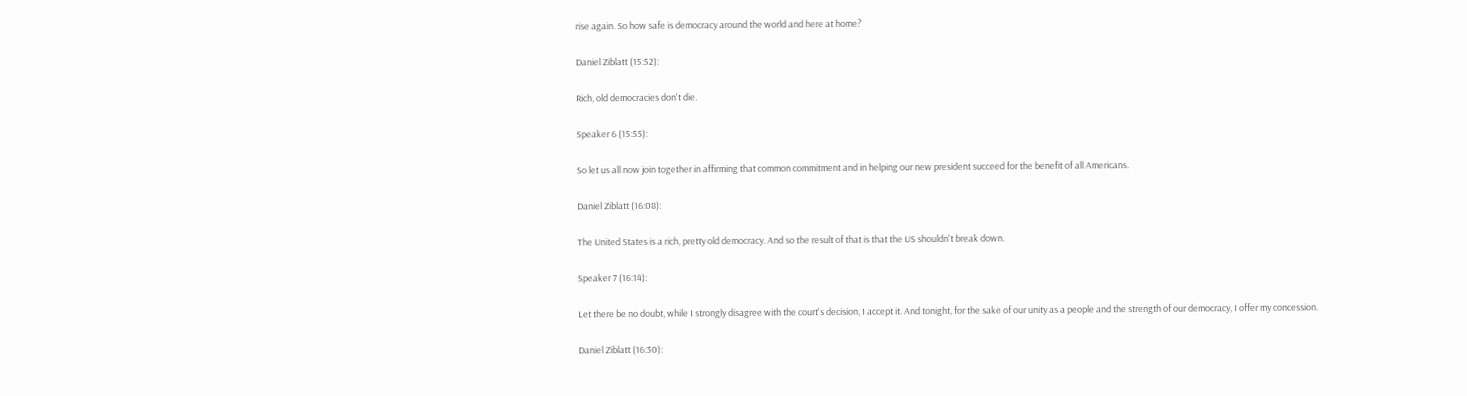rise again. So how safe is democracy around the world and here at home?

Daniel Ziblatt (15:52):

Rich, old democracies don't die.

Speaker 6 (15:55):

So let us all now join together in affirming that common commitment and in helping our new president succeed for the benefit of all Americans.

Daniel Ziblatt (16:08):

The United States is a rich, pretty old democracy. And so the result of that is that the US shouldn't break down.

Speaker 7 (16:14):

Let there be no doubt, while I strongly disagree with the court's decision, I accept it. And tonight, for the sake of our unity as a people and the strength of our democracy, I offer my concession.

Daniel Ziblatt (16:30):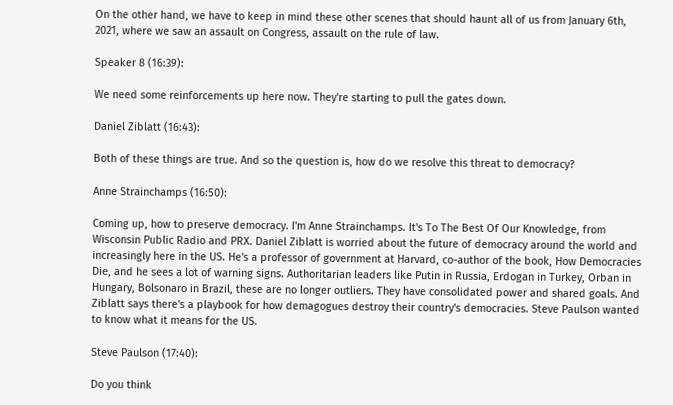On the other hand, we have to keep in mind these other scenes that should haunt all of us from January 6th, 2021, where we saw an assault on Congress, assault on the rule of law.

Speaker 8 (16:39):

We need some reinforcements up here now. They're starting to pull the gates down.

Daniel Ziblatt (16:43):

Both of these things are true. And so the question is, how do we resolve this threat to democracy?

Anne Strainchamps (16:50):

Coming up, how to preserve democracy. I'm Anne Strainchamps. It's To The Best Of Our Knowledge, from Wisconsin Public Radio and PRX. Daniel Ziblatt is worried about the future of democracy around the world and increasingly here in the US. He's a professor of government at Harvard, co-author of the book, How Democracies Die, and he sees a lot of warning signs. Authoritarian leaders like Putin in Russia, Erdogan in Turkey, Orban in Hungary, Bolsonaro in Brazil, these are no longer outliers. They have consolidated power and shared goals. And Ziblatt says there's a playbook for how demagogues destroy their country's democracies. Steve Paulson wanted to know what it means for the US.

Steve Paulson (17:40):

Do you think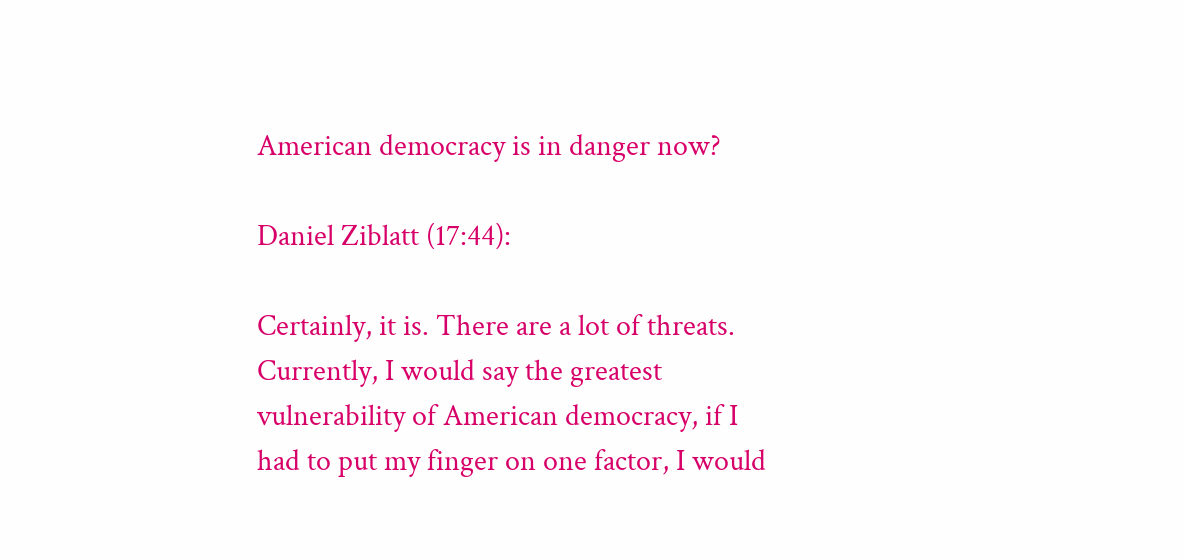American democracy is in danger now?

Daniel Ziblatt (17:44):

Certainly, it is. There are a lot of threats. Currently, I would say the greatest vulnerability of American democracy, if I had to put my finger on one factor, I would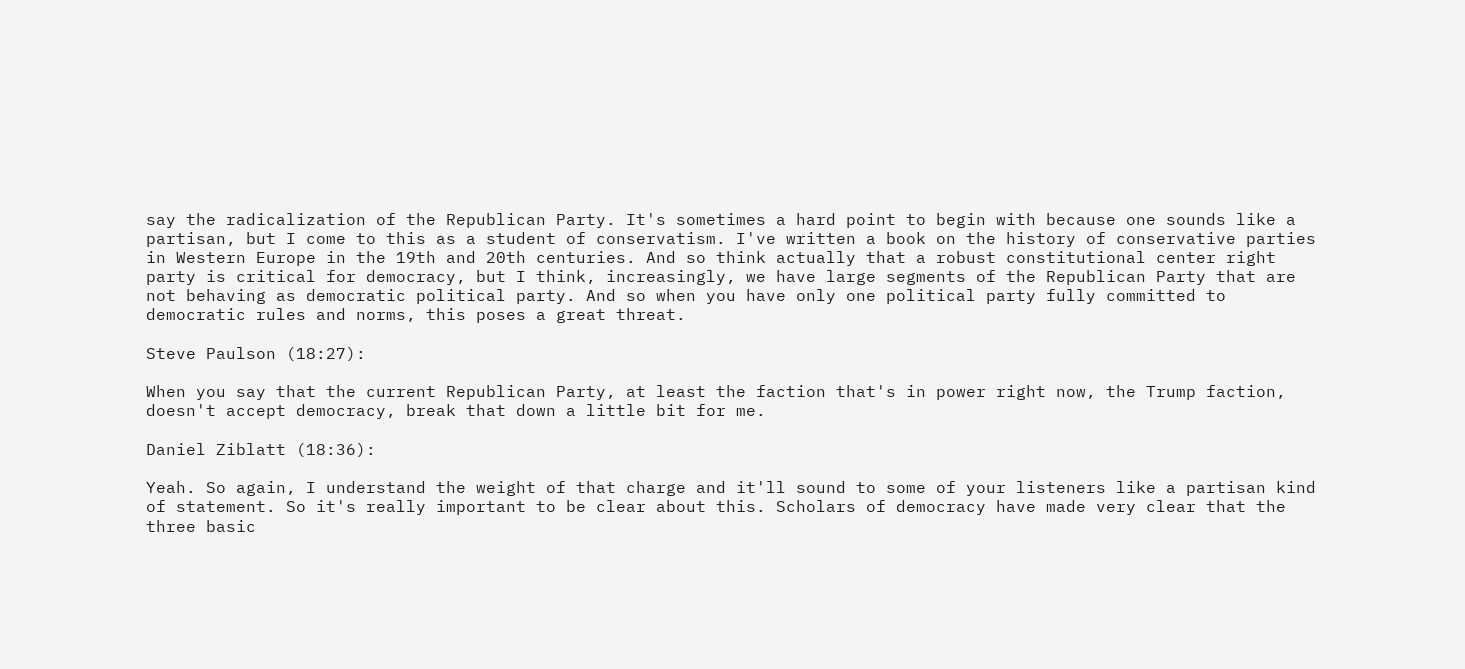say the radicalization of the Republican Party. It's sometimes a hard point to begin with because one sounds like a partisan, but I come to this as a student of conservatism. I've written a book on the history of conservative parties in Western Europe in the 19th and 20th centuries. And so think actually that a robust constitutional center right party is critical for democracy, but I think, increasingly, we have large segments of the Republican Party that are not behaving as democratic political party. And so when you have only one political party fully committed to democratic rules and norms, this poses a great threat.

Steve Paulson (18:27):

When you say that the current Republican Party, at least the faction that's in power right now, the Trump faction, doesn't accept democracy, break that down a little bit for me.

Daniel Ziblatt (18:36):

Yeah. So again, I understand the weight of that charge and it'll sound to some of your listeners like a partisan kind of statement. So it's really important to be clear about this. Scholars of democracy have made very clear that the three basic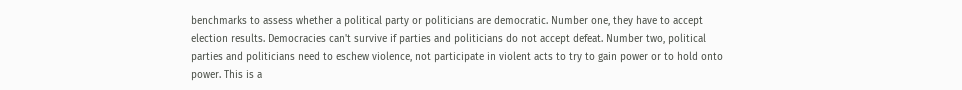benchmarks to assess whether a political party or politicians are democratic. Number one, they have to accept election results. Democracies can't survive if parties and politicians do not accept defeat. Number two, political parties and politicians need to eschew violence, not participate in violent acts to try to gain power or to hold onto power. This is a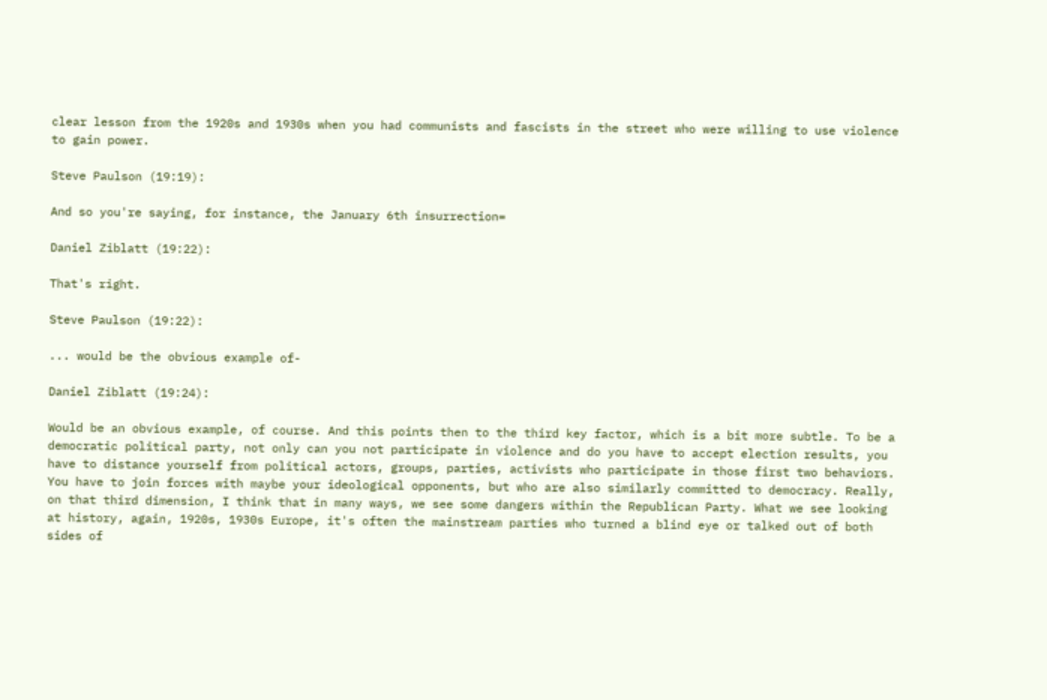clear lesson from the 1920s and 1930s when you had communists and fascists in the street who were willing to use violence to gain power.

Steve Paulson (19:19):

And so you're saying, for instance, the January 6th insurrection=

Daniel Ziblatt (19:22):

That's right.

Steve Paulson (19:22):

... would be the obvious example of-

Daniel Ziblatt (19:24):

Would be an obvious example, of course. And this points then to the third key factor, which is a bit more subtle. To be a democratic political party, not only can you not participate in violence and do you have to accept election results, you have to distance yourself from political actors, groups, parties, activists who participate in those first two behaviors. You have to join forces with maybe your ideological opponents, but who are also similarly committed to democracy. Really, on that third dimension, I think that in many ways, we see some dangers within the Republican Party. What we see looking at history, again, 1920s, 1930s Europe, it's often the mainstream parties who turned a blind eye or talked out of both sides of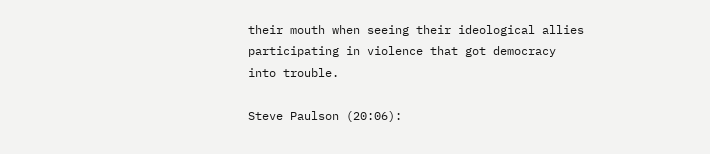their mouth when seeing their ideological allies participating in violence that got democracy into trouble.

Steve Paulson (20:06):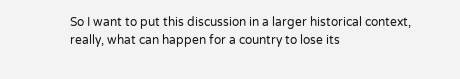So I want to put this discussion in a larger historical context, really, what can happen for a country to lose its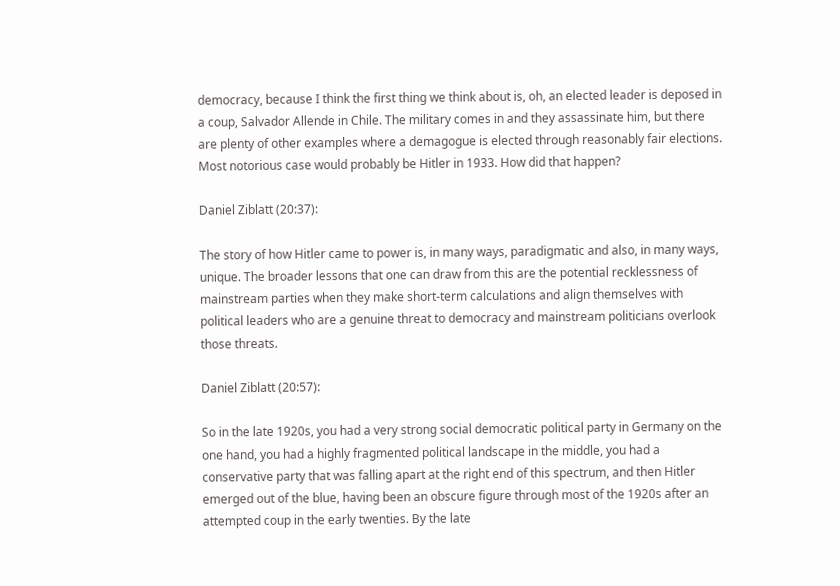democracy, because I think the first thing we think about is, oh, an elected leader is deposed in a coup, Salvador Allende in Chile. The military comes in and they assassinate him, but there are plenty of other examples where a demagogue is elected through reasonably fair elections. Most notorious case would probably be Hitler in 1933. How did that happen?

Daniel Ziblatt (20:37):

The story of how Hitler came to power is, in many ways, paradigmatic and also, in many ways, unique. The broader lessons that one can draw from this are the potential recklessness of mainstream parties when they make short-term calculations and align themselves with political leaders who are a genuine threat to democracy and mainstream politicians overlook those threats.

Daniel Ziblatt (20:57):

So in the late 1920s, you had a very strong social democratic political party in Germany on the one hand, you had a highly fragmented political landscape in the middle, you had a conservative party that was falling apart at the right end of this spectrum, and then Hitler emerged out of the blue, having been an obscure figure through most of the 1920s after an attempted coup in the early twenties. By the late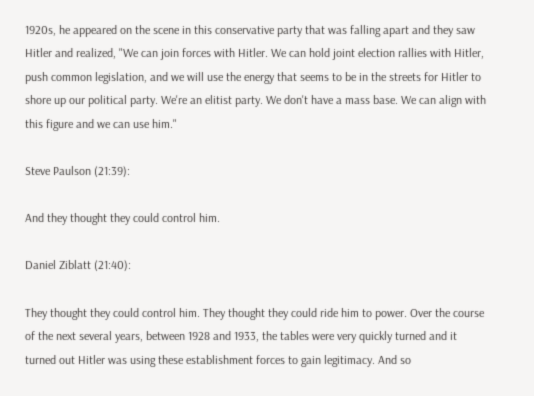1920s, he appeared on the scene in this conservative party that was falling apart and they saw Hitler and realized, "We can join forces with Hitler. We can hold joint election rallies with Hitler, push common legislation, and we will use the energy that seems to be in the streets for Hitler to shore up our political party. We're an elitist party. We don't have a mass base. We can align with this figure and we can use him."

Steve Paulson (21:39):

And they thought they could control him.

Daniel Ziblatt (21:40):

They thought they could control him. They thought they could ride him to power. Over the course of the next several years, between 1928 and 1933, the tables were very quickly turned and it turned out Hitler was using these establishment forces to gain legitimacy. And so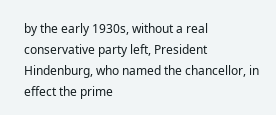by the early 1930s, without a real conservative party left, President Hindenburg, who named the chancellor, in effect the prime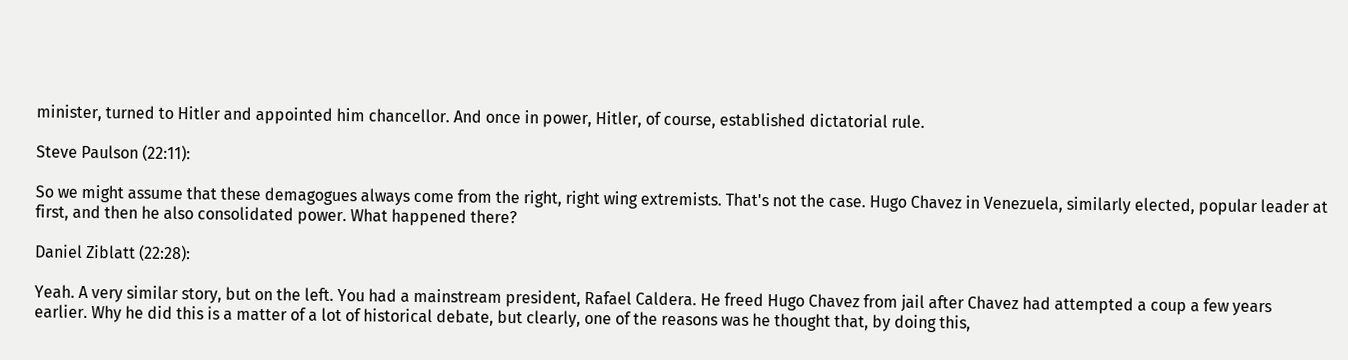minister, turned to Hitler and appointed him chancellor. And once in power, Hitler, of course, established dictatorial rule.

Steve Paulson (22:11):

So we might assume that these demagogues always come from the right, right wing extremists. That's not the case. Hugo Chavez in Venezuela, similarly elected, popular leader at first, and then he also consolidated power. What happened there?

Daniel Ziblatt (22:28):

Yeah. A very similar story, but on the left. You had a mainstream president, Rafael Caldera. He freed Hugo Chavez from jail after Chavez had attempted a coup a few years earlier. Why he did this is a matter of a lot of historical debate, but clearly, one of the reasons was he thought that, by doing this,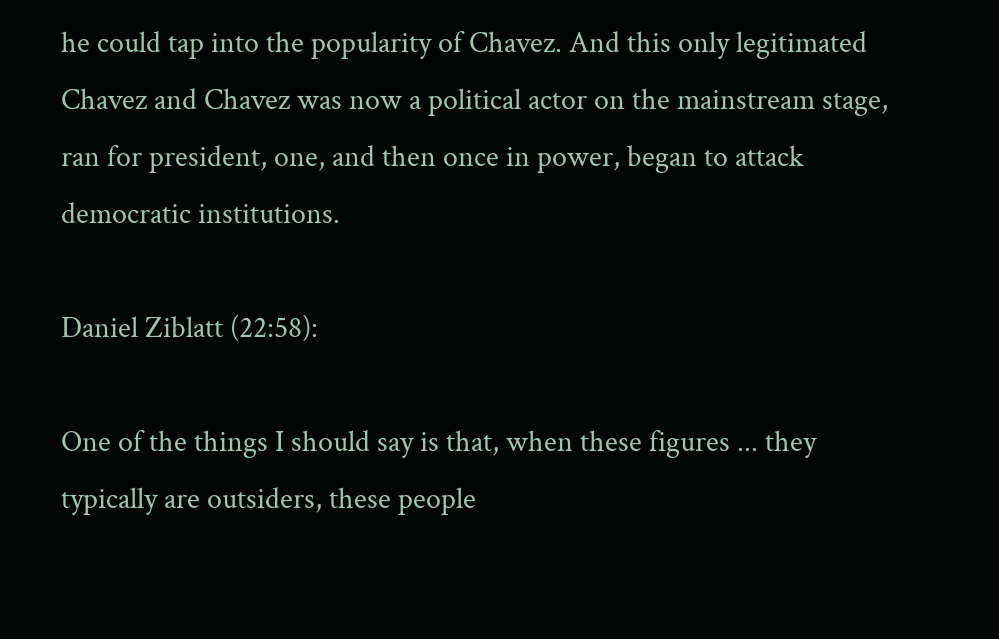he could tap into the popularity of Chavez. And this only legitimated Chavez and Chavez was now a political actor on the mainstream stage, ran for president, one, and then once in power, began to attack democratic institutions.

Daniel Ziblatt (22:58):

One of the things I should say is that, when these figures ... they typically are outsiders, these people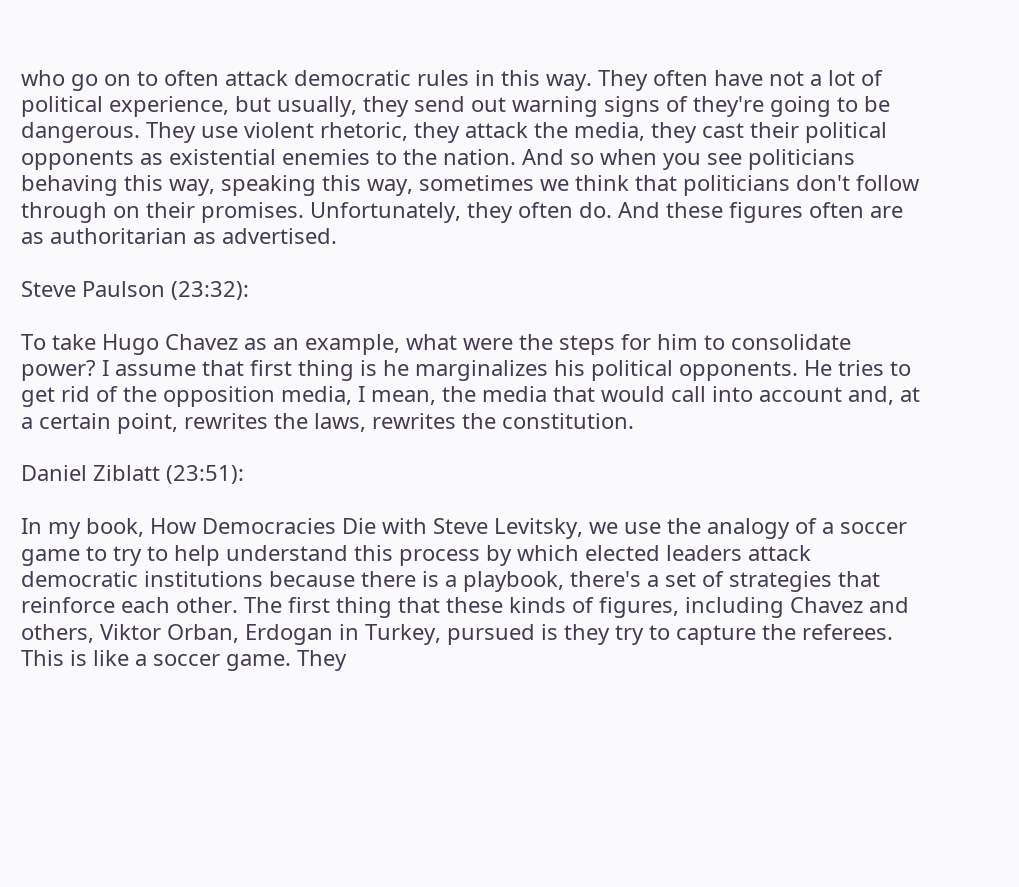who go on to often attack democratic rules in this way. They often have not a lot of political experience, but usually, they send out warning signs of they're going to be dangerous. They use violent rhetoric, they attack the media, they cast their political opponents as existential enemies to the nation. And so when you see politicians behaving this way, speaking this way, sometimes we think that politicians don't follow through on their promises. Unfortunately, they often do. And these figures often are as authoritarian as advertised.

Steve Paulson (23:32):

To take Hugo Chavez as an example, what were the steps for him to consolidate power? I assume that first thing is he marginalizes his political opponents. He tries to get rid of the opposition media, I mean, the media that would call into account and, at a certain point, rewrites the laws, rewrites the constitution.

Daniel Ziblatt (23:51):

In my book, How Democracies Die with Steve Levitsky, we use the analogy of a soccer game to try to help understand this process by which elected leaders attack democratic institutions because there is a playbook, there's a set of strategies that reinforce each other. The first thing that these kinds of figures, including Chavez and others, Viktor Orban, Erdogan in Turkey, pursued is they try to capture the referees. This is like a soccer game. They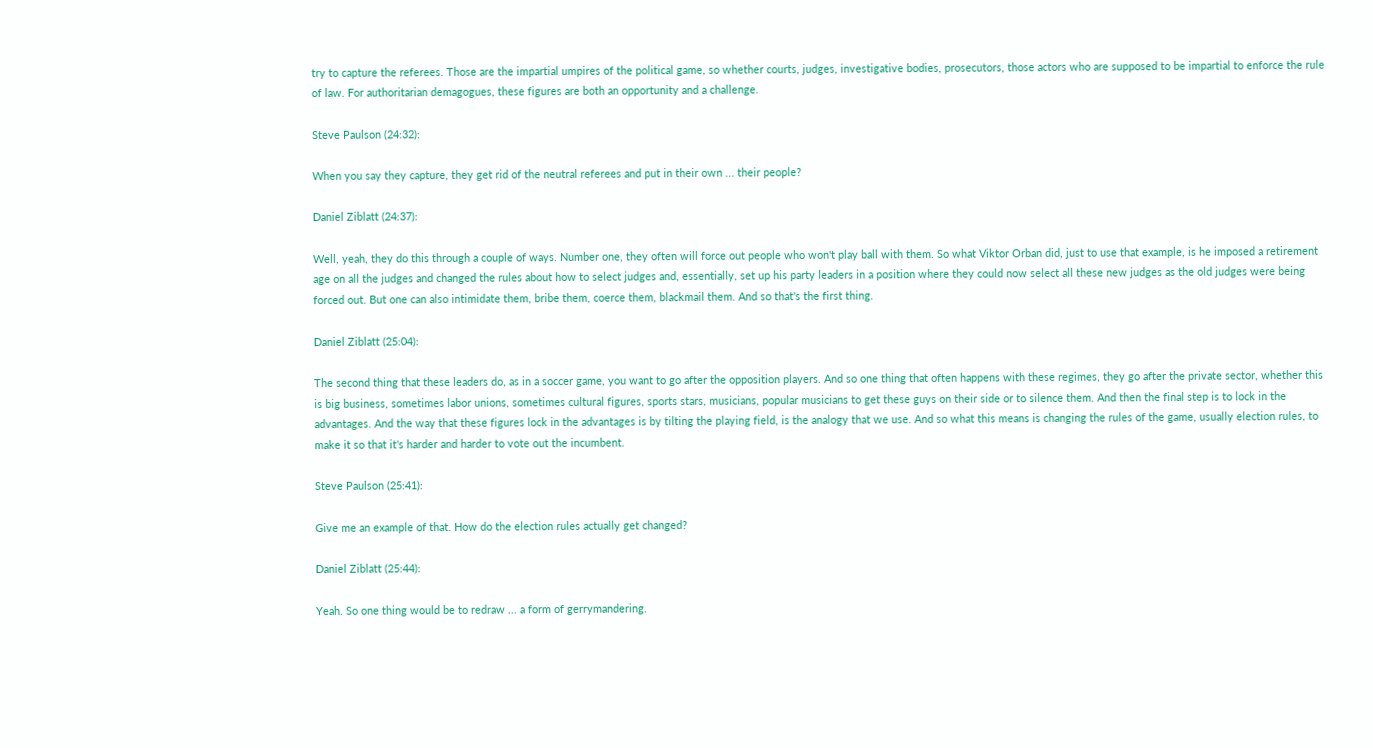try to capture the referees. Those are the impartial umpires of the political game, so whether courts, judges, investigative bodies, prosecutors, those actors who are supposed to be impartial to enforce the rule of law. For authoritarian demagogues, these figures are both an opportunity and a challenge.

Steve Paulson (24:32):

When you say they capture, they get rid of the neutral referees and put in their own ... their people?

Daniel Ziblatt (24:37):

Well, yeah, they do this through a couple of ways. Number one, they often will force out people who won't play ball with them. So what Viktor Orban did, just to use that example, is he imposed a retirement age on all the judges and changed the rules about how to select judges and, essentially, set up his party leaders in a position where they could now select all these new judges as the old judges were being forced out. But one can also intimidate them, bribe them, coerce them, blackmail them. And so that's the first thing.

Daniel Ziblatt (25:04):

The second thing that these leaders do, as in a soccer game, you want to go after the opposition players. And so one thing that often happens with these regimes, they go after the private sector, whether this is big business, sometimes labor unions, sometimes cultural figures, sports stars, musicians, popular musicians to get these guys on their side or to silence them. And then the final step is to lock in the advantages. And the way that these figures lock in the advantages is by tilting the playing field, is the analogy that we use. And so what this means is changing the rules of the game, usually election rules, to make it so that it's harder and harder to vote out the incumbent.

Steve Paulson (25:41):

Give me an example of that. How do the election rules actually get changed?

Daniel Ziblatt (25:44):

Yeah. So one thing would be to redraw ... a form of gerrymandering.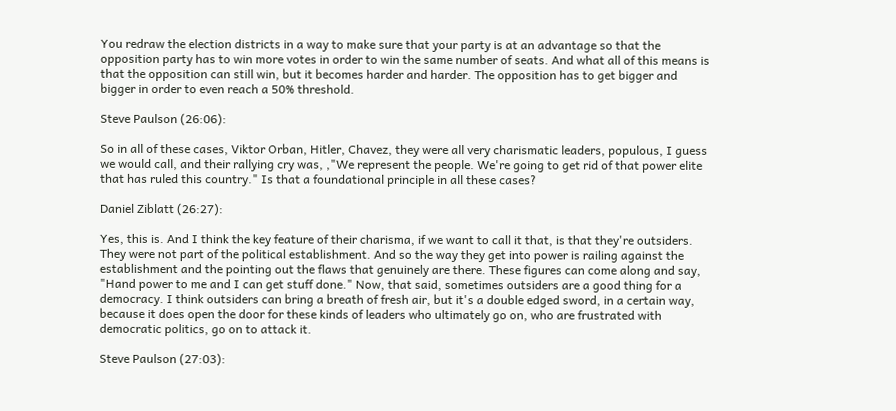You redraw the election districts in a way to make sure that your party is at an advantage so that the opposition party has to win more votes in order to win the same number of seats. And what all of this means is that the opposition can still win, but it becomes harder and harder. The opposition has to get bigger and bigger in order to even reach a 50% threshold.

Steve Paulson (26:06):

So in all of these cases, Viktor Orban, Hitler, Chavez, they were all very charismatic leaders, populous, I guess we would call, and their rallying cry was, ,"We represent the people. We're going to get rid of that power elite that has ruled this country." Is that a foundational principle in all these cases?

Daniel Ziblatt (26:27):

Yes, this is. And I think the key feature of their charisma, if we want to call it that, is that they're outsiders. They were not part of the political establishment. And so the way they get into power is railing against the establishment and the pointing out the flaws that genuinely are there. These figures can come along and say, "Hand power to me and I can get stuff done." Now, that said, sometimes outsiders are a good thing for a democracy. I think outsiders can bring a breath of fresh air, but it's a double edged sword, in a certain way, because it does open the door for these kinds of leaders who ultimately go on, who are frustrated with democratic politics, go on to attack it.

Steve Paulson (27:03):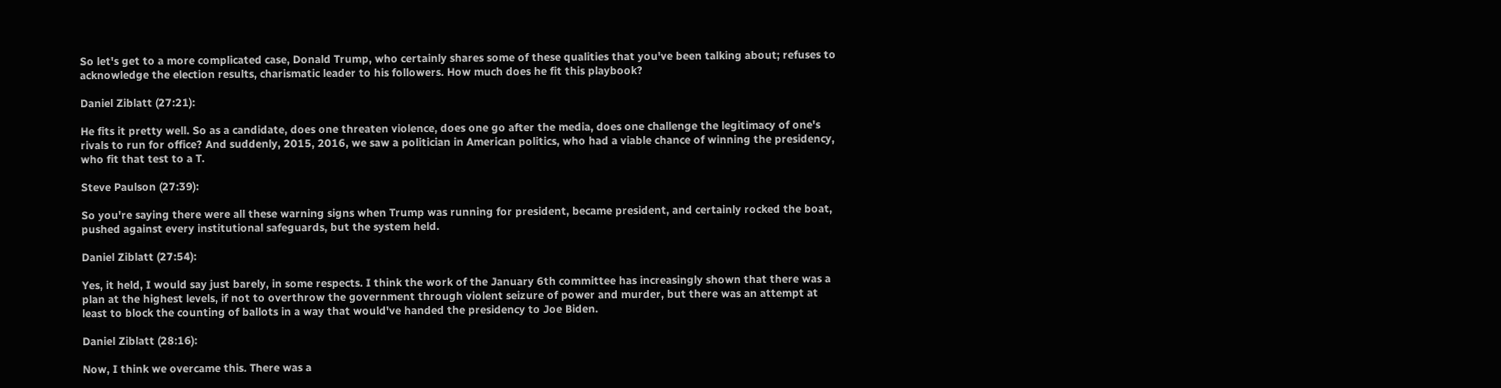So let's get to a more complicated case, Donald Trump, who certainly shares some of these qualities that you've been talking about; refuses to acknowledge the election results, charismatic leader to his followers. How much does he fit this playbook?

Daniel Ziblatt (27:21):

He fits it pretty well. So as a candidate, does one threaten violence, does one go after the media, does one challenge the legitimacy of one's rivals to run for office? And suddenly, 2015, 2016, we saw a politician in American politics, who had a viable chance of winning the presidency, who fit that test to a T.

Steve Paulson (27:39):

So you're saying there were all these warning signs when Trump was running for president, became president, and certainly rocked the boat, pushed against every institutional safeguards, but the system held.

Daniel Ziblatt (27:54):

Yes, it held, I would say just barely, in some respects. I think the work of the January 6th committee has increasingly shown that there was a plan at the highest levels, if not to overthrow the government through violent seizure of power and murder, but there was an attempt at least to block the counting of ballots in a way that would've handed the presidency to Joe Biden.

Daniel Ziblatt (28:16):

Now, I think we overcame this. There was a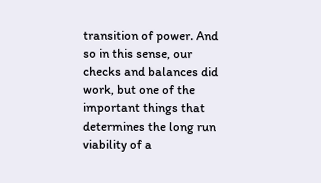transition of power. And so in this sense, our checks and balances did work, but one of the important things that determines the long run viability of a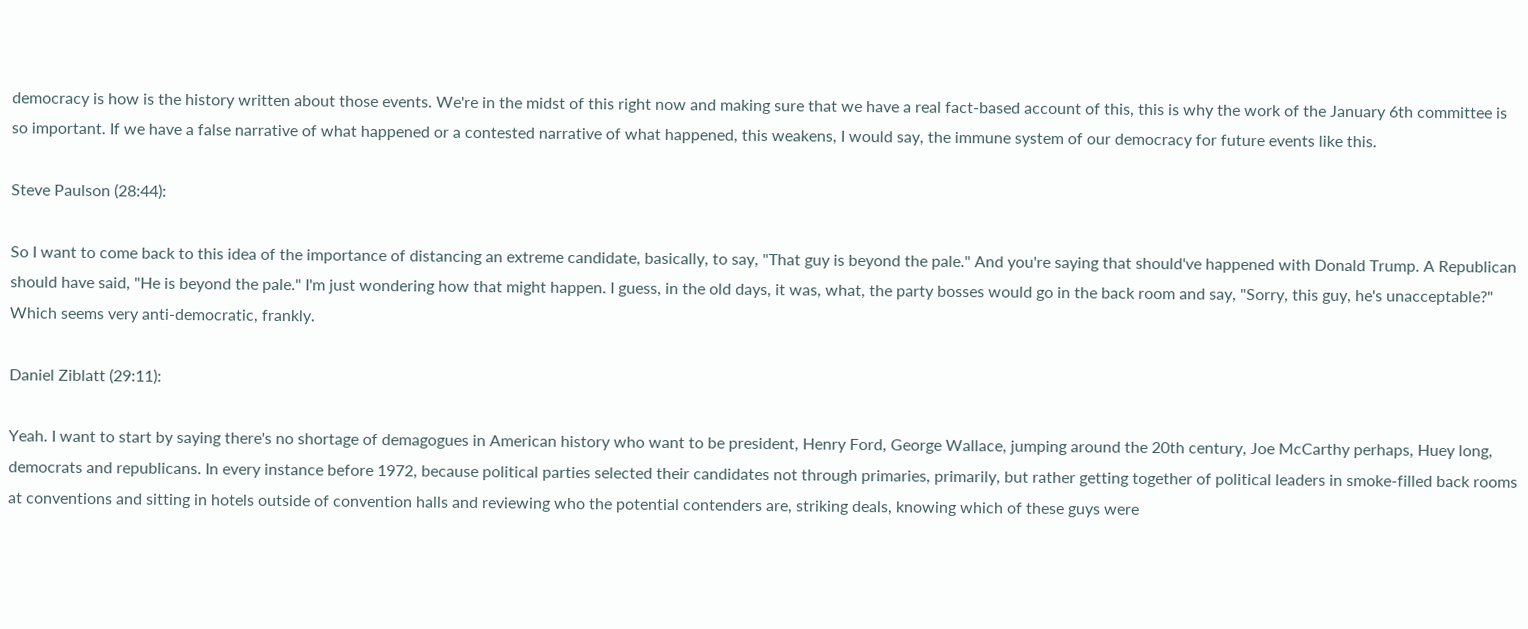democracy is how is the history written about those events. We're in the midst of this right now and making sure that we have a real fact-based account of this, this is why the work of the January 6th committee is so important. If we have a false narrative of what happened or a contested narrative of what happened, this weakens, I would say, the immune system of our democracy for future events like this.

Steve Paulson (28:44):

So I want to come back to this idea of the importance of distancing an extreme candidate, basically, to say, "That guy is beyond the pale." And you're saying that should've happened with Donald Trump. A Republican should have said, "He is beyond the pale." I'm just wondering how that might happen. I guess, in the old days, it was, what, the party bosses would go in the back room and say, "Sorry, this guy, he's unacceptable?" Which seems very anti-democratic, frankly.

Daniel Ziblatt (29:11):

Yeah. I want to start by saying there's no shortage of demagogues in American history who want to be president, Henry Ford, George Wallace, jumping around the 20th century, Joe McCarthy perhaps, Huey long, democrats and republicans. In every instance before 1972, because political parties selected their candidates not through primaries, primarily, but rather getting together of political leaders in smoke-filled back rooms at conventions and sitting in hotels outside of convention halls and reviewing who the potential contenders are, striking deals, knowing which of these guys were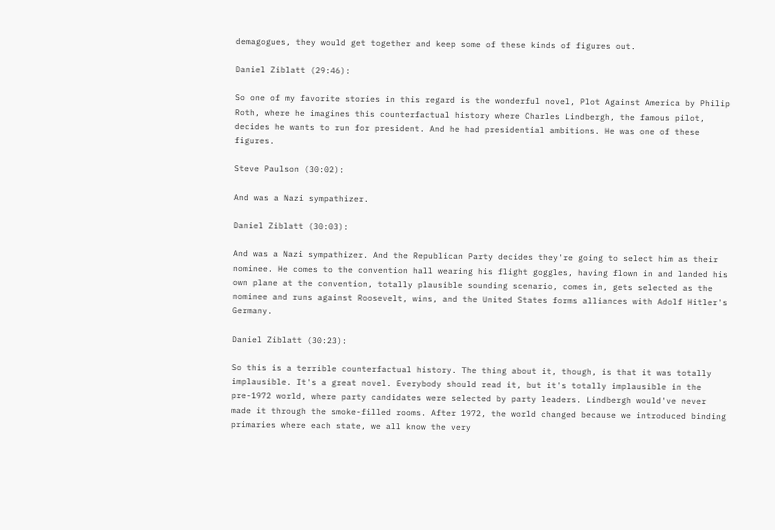demagogues, they would get together and keep some of these kinds of figures out.

Daniel Ziblatt (29:46):

So one of my favorite stories in this regard is the wonderful novel, Plot Against America by Philip Roth, where he imagines this counterfactual history where Charles Lindbergh, the famous pilot, decides he wants to run for president. And he had presidential ambitions. He was one of these figures.

Steve Paulson (30:02):

And was a Nazi sympathizer.

Daniel Ziblatt (30:03):

And was a Nazi sympathizer. And the Republican Party decides they're going to select him as their nominee. He comes to the convention hall wearing his flight goggles, having flown in and landed his own plane at the convention, totally plausible sounding scenario, comes in, gets selected as the nominee and runs against Roosevelt, wins, and the United States forms alliances with Adolf Hitler's Germany.

Daniel Ziblatt (30:23):

So this is a terrible counterfactual history. The thing about it, though, is that it was totally implausible. It's a great novel. Everybody should read it, but it's totally implausible in the pre-1972 world, where party candidates were selected by party leaders. Lindbergh would've never made it through the smoke-filled rooms. After 1972, the world changed because we introduced binding primaries where each state, we all know the very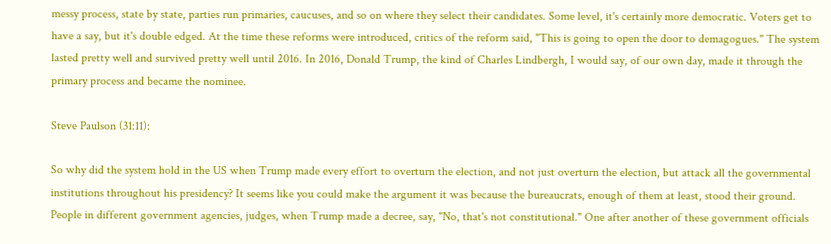messy process, state by state, parties run primaries, caucuses, and so on where they select their candidates. Some level, it's certainly more democratic. Voters get to have a say, but it's double edged. At the time these reforms were introduced, critics of the reform said, "This is going to open the door to demagogues." The system lasted pretty well and survived pretty well until 2016. In 2016, Donald Trump, the kind of Charles Lindbergh, I would say, of our own day, made it through the primary process and became the nominee.

Steve Paulson (31:11):

So why did the system hold in the US when Trump made every effort to overturn the election, and not just overturn the election, but attack all the governmental institutions throughout his presidency? It seems like you could make the argument it was because the bureaucrats, enough of them at least, stood their ground. People in different government agencies, judges, when Trump made a decree, say, "No, that's not constitutional." One after another of these government officials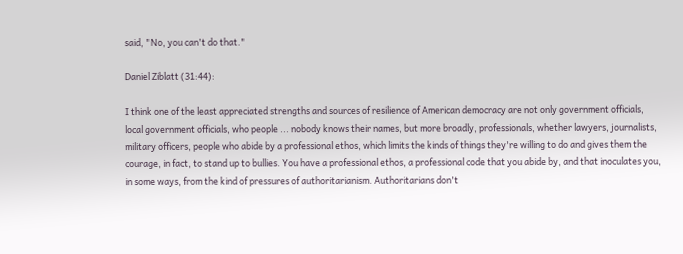said, "No, you can't do that."

Daniel Ziblatt (31:44):

I think one of the least appreciated strengths and sources of resilience of American democracy are not only government officials, local government officials, who people ... nobody knows their names, but more broadly, professionals, whether lawyers, journalists, military officers, people who abide by a professional ethos, which limits the kinds of things they're willing to do and gives them the courage, in fact, to stand up to bullies. You have a professional ethos, a professional code that you abide by, and that inoculates you, in some ways, from the kind of pressures of authoritarianism. Authoritarians don't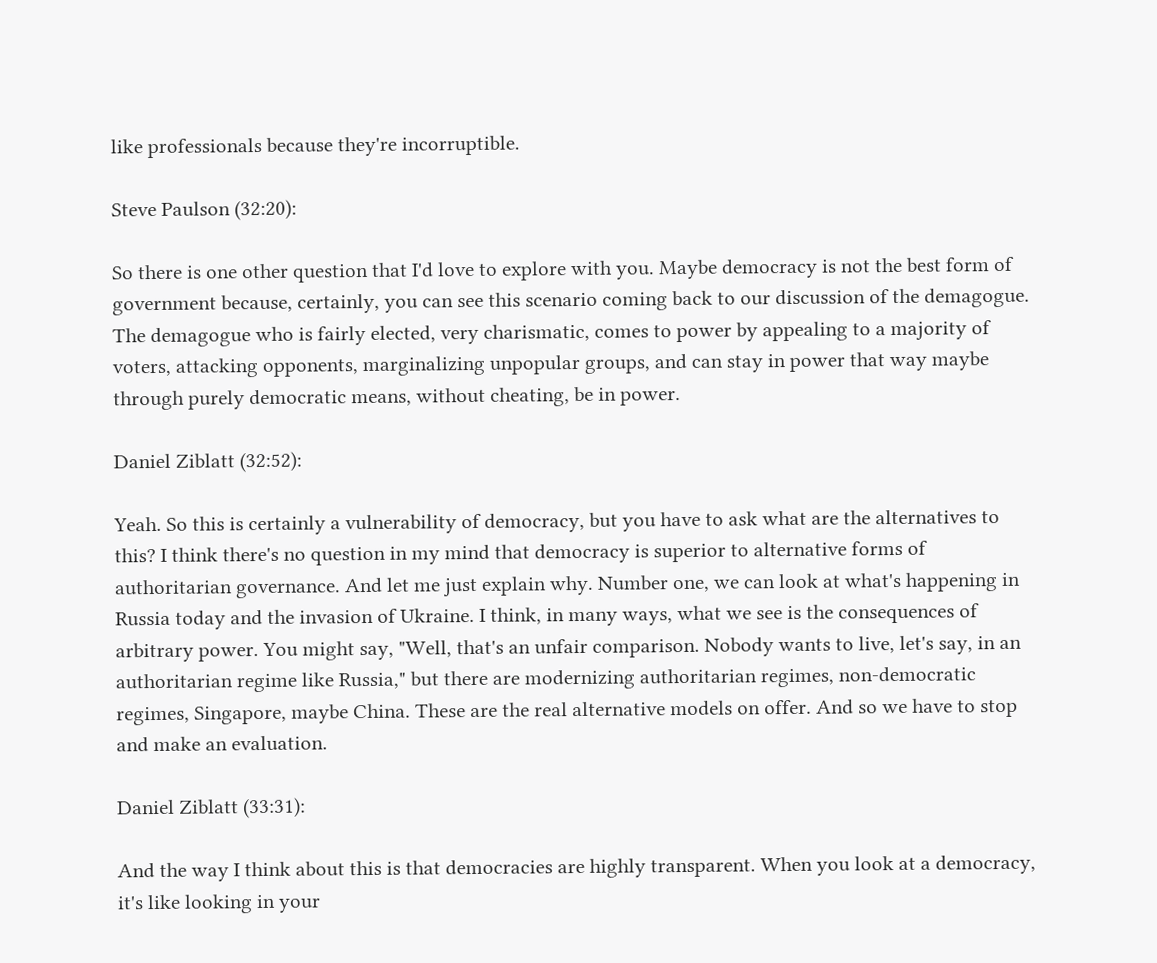like professionals because they're incorruptible.

Steve Paulson (32:20):

So there is one other question that I'd love to explore with you. Maybe democracy is not the best form of government because, certainly, you can see this scenario coming back to our discussion of the demagogue. The demagogue who is fairly elected, very charismatic, comes to power by appealing to a majority of voters, attacking opponents, marginalizing unpopular groups, and can stay in power that way maybe through purely democratic means, without cheating, be in power.

Daniel Ziblatt (32:52):

Yeah. So this is certainly a vulnerability of democracy, but you have to ask what are the alternatives to this? I think there's no question in my mind that democracy is superior to alternative forms of authoritarian governance. And let me just explain why. Number one, we can look at what's happening in Russia today and the invasion of Ukraine. I think, in many ways, what we see is the consequences of arbitrary power. You might say, "Well, that's an unfair comparison. Nobody wants to live, let's say, in an authoritarian regime like Russia," but there are modernizing authoritarian regimes, non-democratic regimes, Singapore, maybe China. These are the real alternative models on offer. And so we have to stop and make an evaluation.

Daniel Ziblatt (33:31):

And the way I think about this is that democracies are highly transparent. When you look at a democracy, it's like looking in your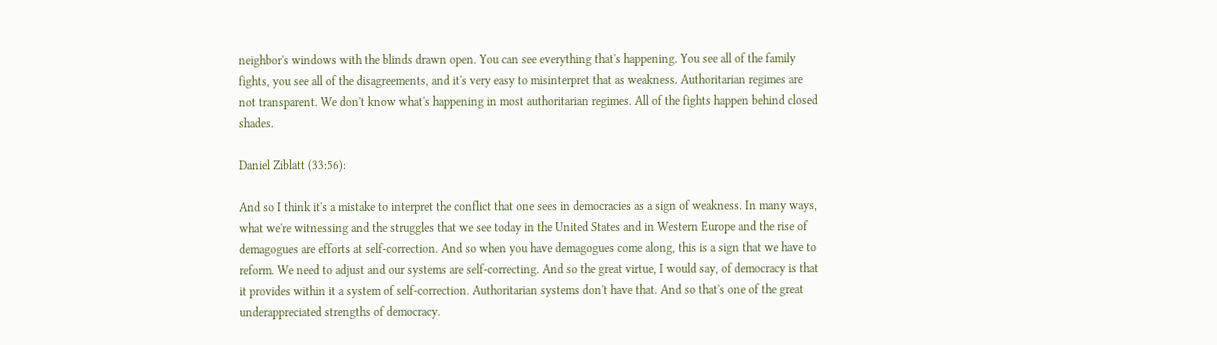neighbor's windows with the blinds drawn open. You can see everything that's happening. You see all of the family fights, you see all of the disagreements, and it's very easy to misinterpret that as weakness. Authoritarian regimes are not transparent. We don't know what's happening in most authoritarian regimes. All of the fights happen behind closed shades.

Daniel Ziblatt (33:56):

And so I think it's a mistake to interpret the conflict that one sees in democracies as a sign of weakness. In many ways, what we're witnessing and the struggles that we see today in the United States and in Western Europe and the rise of demagogues are efforts at self-correction. And so when you have demagogues come along, this is a sign that we have to reform. We need to adjust and our systems are self-correcting. And so the great virtue, I would say, of democracy is that it provides within it a system of self-correction. Authoritarian systems don't have that. And so that's one of the great underappreciated strengths of democracy.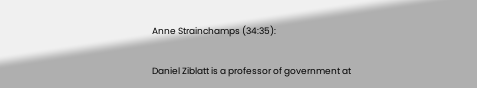Anne Strainchamps (34:35):

Daniel Ziblatt is a professor of government at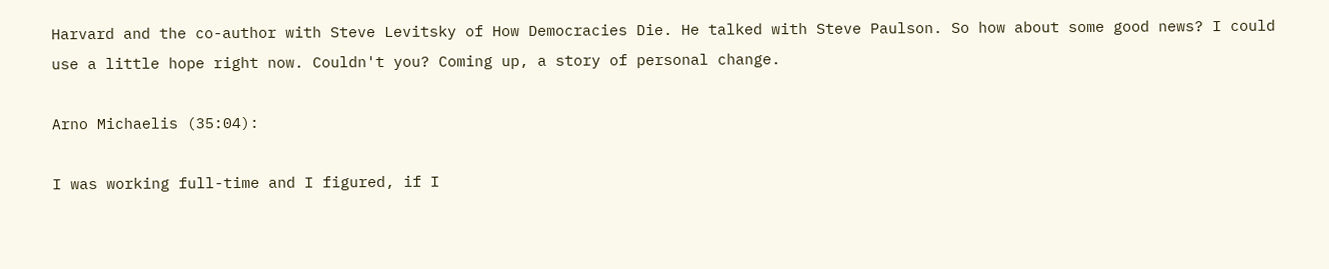Harvard and the co-author with Steve Levitsky of How Democracies Die. He talked with Steve Paulson. So how about some good news? I could use a little hope right now. Couldn't you? Coming up, a story of personal change.

Arno Michaelis (35:04):

I was working full-time and I figured, if I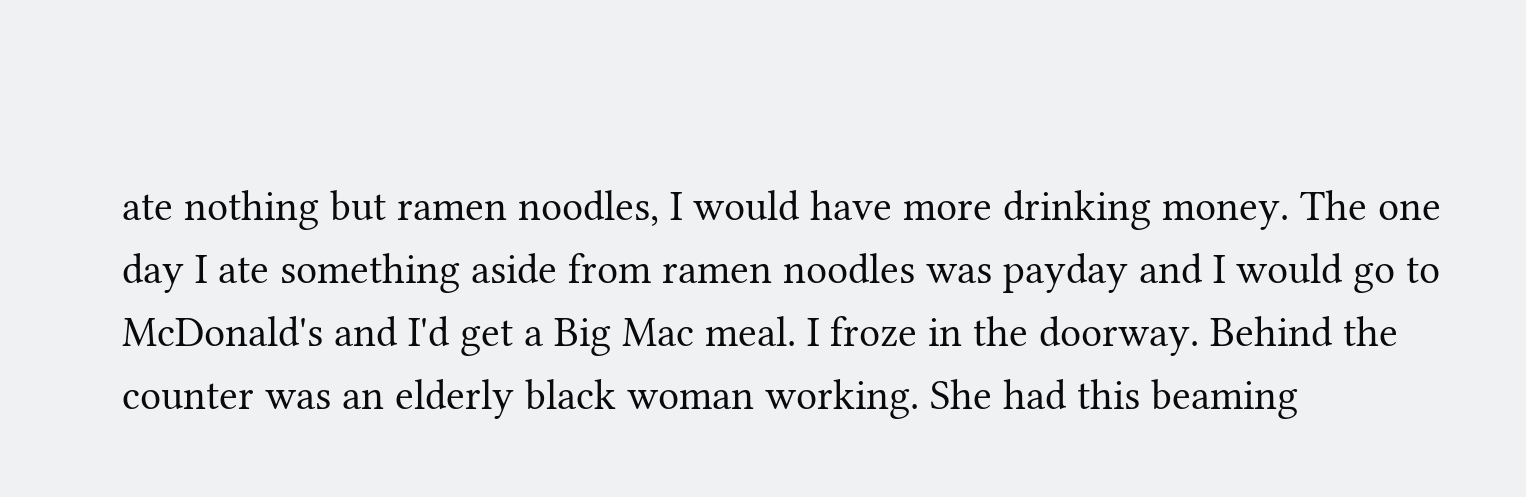ate nothing but ramen noodles, I would have more drinking money. The one day I ate something aside from ramen noodles was payday and I would go to McDonald's and I'd get a Big Mac meal. I froze in the doorway. Behind the counter was an elderly black woman working. She had this beaming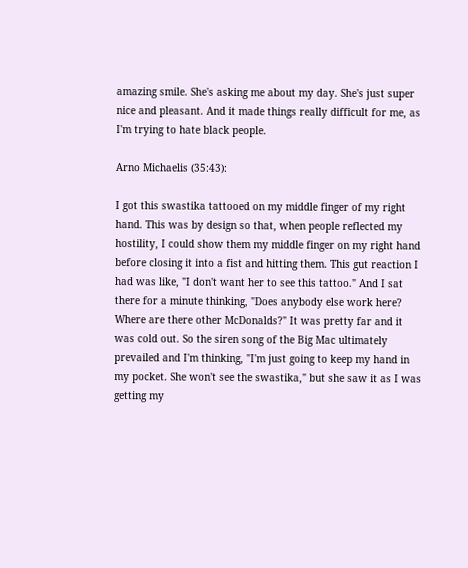amazing smile. She's asking me about my day. She's just super nice and pleasant. And it made things really difficult for me, as I'm trying to hate black people.

Arno Michaelis (35:43):

I got this swastika tattooed on my middle finger of my right hand. This was by design so that, when people reflected my hostility, I could show them my middle finger on my right hand before closing it into a fist and hitting them. This gut reaction I had was like, "I don't want her to see this tattoo." And I sat there for a minute thinking, "Does anybody else work here? Where are there other McDonalds?" It was pretty far and it was cold out. So the siren song of the Big Mac ultimately prevailed and I'm thinking, "I'm just going to keep my hand in my pocket. She won't see the swastika," but she saw it as I was getting my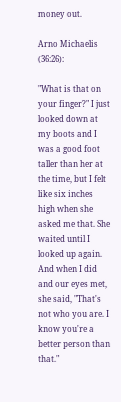money out.

Arno Michaelis (36:26):

"What is that on your finger?" I just looked down at my boots and I was a good foot taller than her at the time, but I felt like six inches high when she asked me that. She waited until I looked up again. And when I did and our eyes met, she said, "That's not who you are. I know you're a better person than that."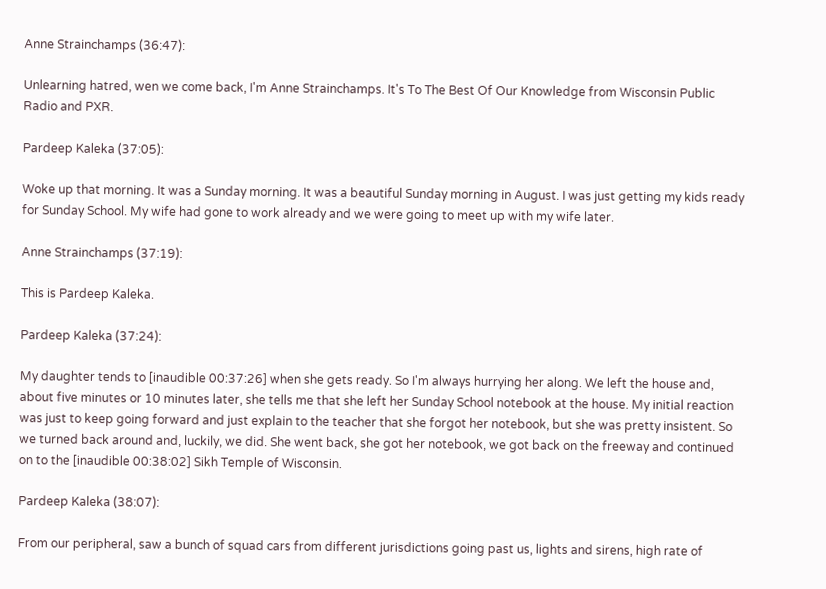Anne Strainchamps (36:47):

Unlearning hatred, wen we come back, I'm Anne Strainchamps. It's To The Best Of Our Knowledge from Wisconsin Public Radio and PXR.

Pardeep Kaleka (37:05):

Woke up that morning. It was a Sunday morning. It was a beautiful Sunday morning in August. I was just getting my kids ready for Sunday School. My wife had gone to work already and we were going to meet up with my wife later.

Anne Strainchamps (37:19):

This is Pardeep Kaleka.

Pardeep Kaleka (37:24):

My daughter tends to [inaudible 00:37:26] when she gets ready. So I'm always hurrying her along. We left the house and, about five minutes or 10 minutes later, she tells me that she left her Sunday School notebook at the house. My initial reaction was just to keep going forward and just explain to the teacher that she forgot her notebook, but she was pretty insistent. So we turned back around and, luckily, we did. She went back, she got her notebook, we got back on the freeway and continued on to the [inaudible 00:38:02] Sikh Temple of Wisconsin.

Pardeep Kaleka (38:07):

From our peripheral, saw a bunch of squad cars from different jurisdictions going past us, lights and sirens, high rate of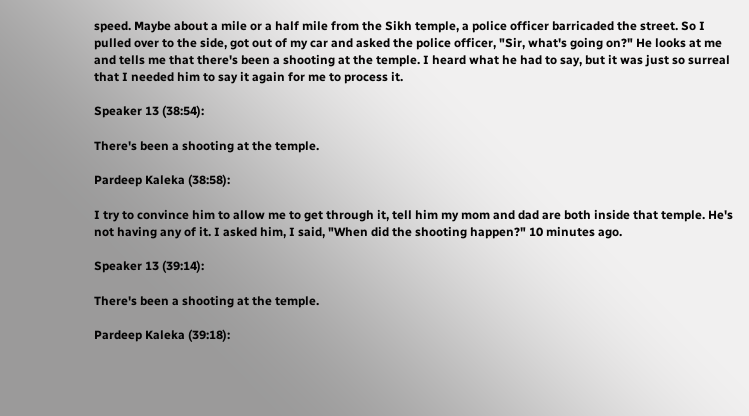speed. Maybe about a mile or a half mile from the Sikh temple, a police officer barricaded the street. So I pulled over to the side, got out of my car and asked the police officer, "Sir, what's going on?" He looks at me and tells me that there's been a shooting at the temple. I heard what he had to say, but it was just so surreal that I needed him to say it again for me to process it.

Speaker 13 (38:54):

There's been a shooting at the temple.

Pardeep Kaleka (38:58):

I try to convince him to allow me to get through it, tell him my mom and dad are both inside that temple. He's not having any of it. I asked him, I said, "When did the shooting happen?" 10 minutes ago.

Speaker 13 (39:14):

There's been a shooting at the temple.

Pardeep Kaleka (39:18):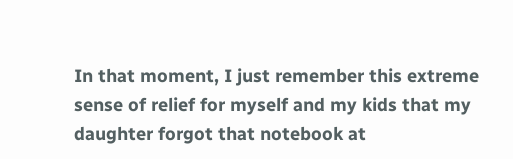In that moment, I just remember this extreme sense of relief for myself and my kids that my daughter forgot that notebook at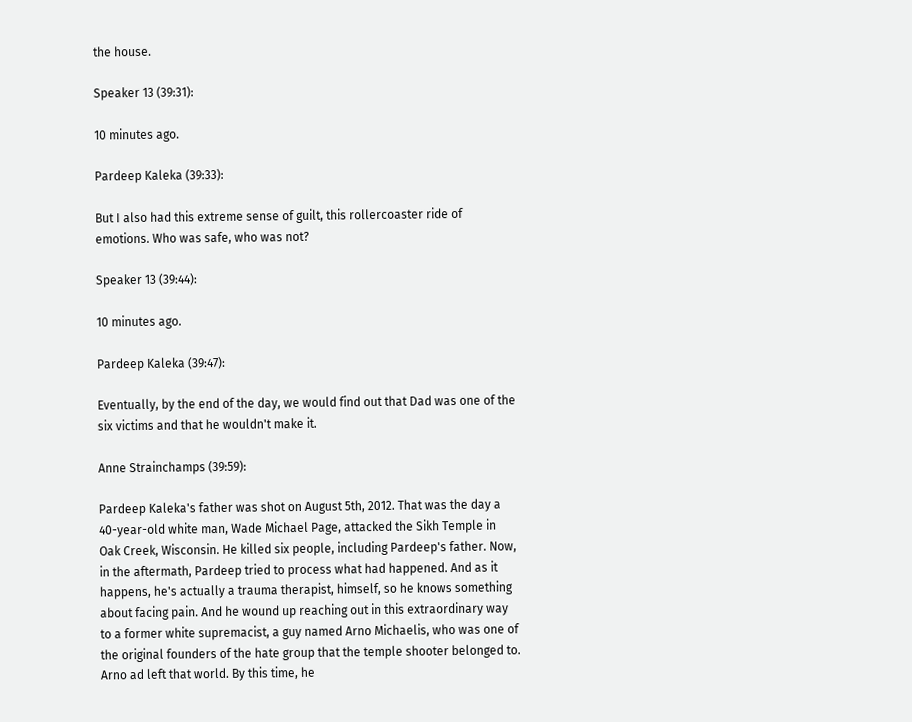the house.

Speaker 13 (39:31):

10 minutes ago.

Pardeep Kaleka (39:33):

But I also had this extreme sense of guilt, this rollercoaster ride of emotions. Who was safe, who was not?

Speaker 13 (39:44):

10 minutes ago.

Pardeep Kaleka (39:47):

Eventually, by the end of the day, we would find out that Dad was one of the six victims and that he wouldn't make it.

Anne Strainchamps (39:59):

Pardeep Kaleka's father was shot on August 5th, 2012. That was the day a 40-year-old white man, Wade Michael Page, attacked the Sikh Temple in Oak Creek, Wisconsin. He killed six people, including Pardeep's father. Now, in the aftermath, Pardeep tried to process what had happened. And as it happens, he's actually a trauma therapist, himself, so he knows something about facing pain. And he wound up reaching out in this extraordinary way to a former white supremacist, a guy named Arno Michaelis, who was one of the original founders of the hate group that the temple shooter belonged to. Arno ad left that world. By this time, he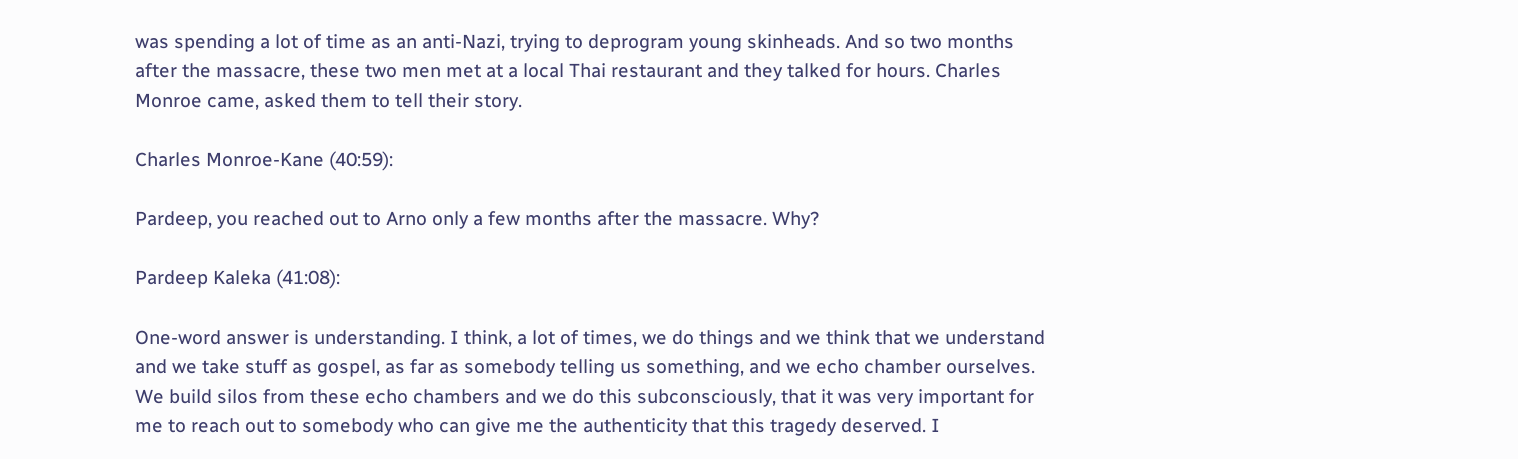was spending a lot of time as an anti-Nazi, trying to deprogram young skinheads. And so two months after the massacre, these two men met at a local Thai restaurant and they talked for hours. Charles Monroe came, asked them to tell their story.

Charles Monroe-Kane (40:59):

Pardeep, you reached out to Arno only a few months after the massacre. Why?

Pardeep Kaleka (41:08):

One-word answer is understanding. I think, a lot of times, we do things and we think that we understand and we take stuff as gospel, as far as somebody telling us something, and we echo chamber ourselves. We build silos from these echo chambers and we do this subconsciously, that it was very important for me to reach out to somebody who can give me the authenticity that this tragedy deserved. I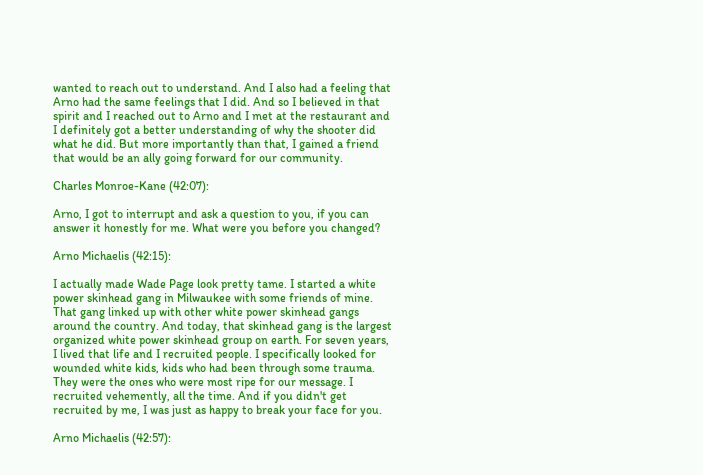wanted to reach out to understand. And I also had a feeling that Arno had the same feelings that I did. And so I believed in that spirit and I reached out to Arno and I met at the restaurant and I definitely got a better understanding of why the shooter did what he did. But more importantly than that, I gained a friend that would be an ally going forward for our community.

Charles Monroe-Kane (42:07):

Arno, I got to interrupt and ask a question to you, if you can answer it honestly for me. What were you before you changed?

Arno Michaelis (42:15):

I actually made Wade Page look pretty tame. I started a white power skinhead gang in Milwaukee with some friends of mine. That gang linked up with other white power skinhead gangs around the country. And today, that skinhead gang is the largest organized white power skinhead group on earth. For seven years, I lived that life and I recruited people. I specifically looked for wounded white kids, kids who had been through some trauma. They were the ones who were most ripe for our message. I recruited vehemently, all the time. And if you didn't get recruited by me, I was just as happy to break your face for you.

Arno Michaelis (42:57):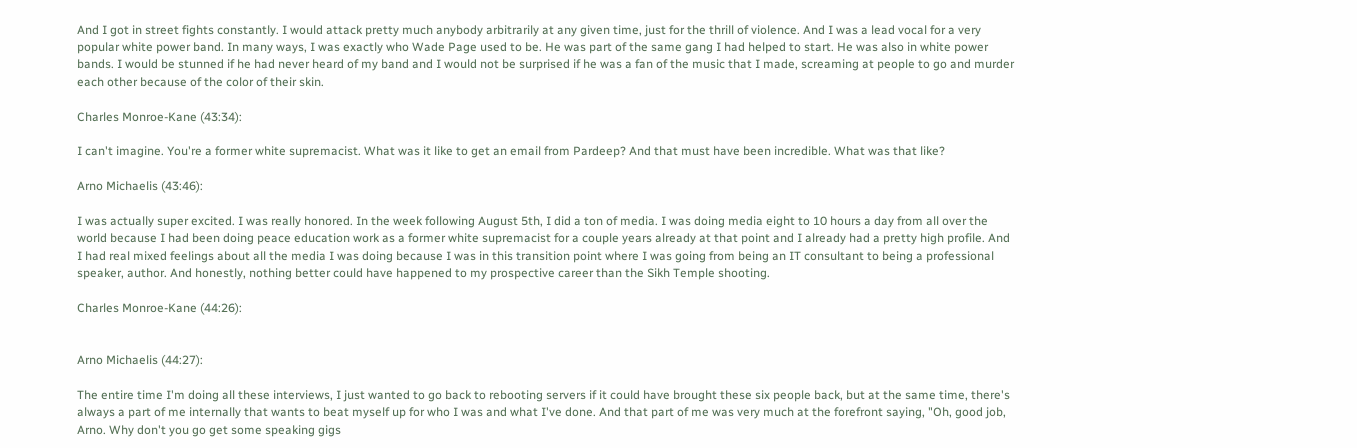And I got in street fights constantly. I would attack pretty much anybody arbitrarily at any given time, just for the thrill of violence. And I was a lead vocal for a very popular white power band. In many ways, I was exactly who Wade Page used to be. He was part of the same gang I had helped to start. He was also in white power bands. I would be stunned if he had never heard of my band and I would not be surprised if he was a fan of the music that I made, screaming at people to go and murder each other because of the color of their skin.

Charles Monroe-Kane (43:34):

I can't imagine. You're a former white supremacist. What was it like to get an email from Pardeep? And that must have been incredible. What was that like?

Arno Michaelis (43:46):

I was actually super excited. I was really honored. In the week following August 5th, I did a ton of media. I was doing media eight to 10 hours a day from all over the world because I had been doing peace education work as a former white supremacist for a couple years already at that point and I already had a pretty high profile. And I had real mixed feelings about all the media I was doing because I was in this transition point where I was going from being an IT consultant to being a professional speaker, author. And honestly, nothing better could have happened to my prospective career than the Sikh Temple shooting.

Charles Monroe-Kane (44:26):


Arno Michaelis (44:27):

The entire time I'm doing all these interviews, I just wanted to go back to rebooting servers if it could have brought these six people back, but at the same time, there's always a part of me internally that wants to beat myself up for who I was and what I've done. And that part of me was very much at the forefront saying, "Oh, good job, Arno. Why don't you go get some speaking gigs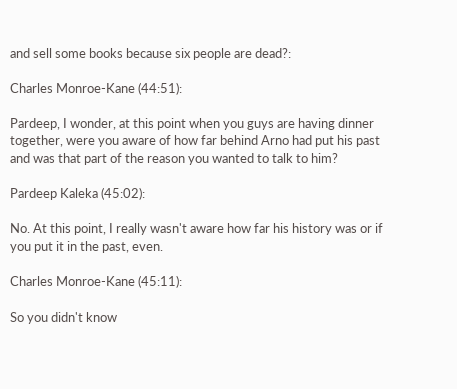and sell some books because six people are dead?:

Charles Monroe-Kane (44:51):

Pardeep, I wonder, at this point when you guys are having dinner together, were you aware of how far behind Arno had put his past and was that part of the reason you wanted to talk to him?

Pardeep Kaleka (45:02):

No. At this point, I really wasn't aware how far his history was or if you put it in the past, even.

Charles Monroe-Kane (45:11):

So you didn't know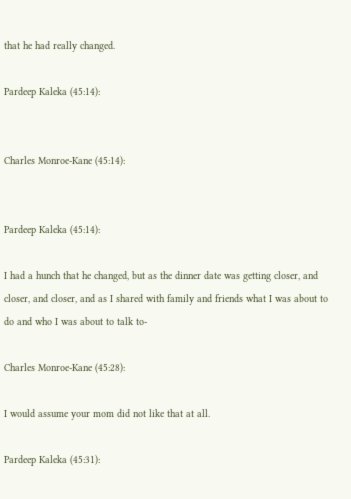that he had really changed.

Pardeep Kaleka (45:14):


Charles Monroe-Kane (45:14):


Pardeep Kaleka (45:14):

I had a hunch that he changed, but as the dinner date was getting closer, and closer, and closer, and as I shared with family and friends what I was about to do and who I was about to talk to-

Charles Monroe-Kane (45:28):

I would assume your mom did not like that at all.

Pardeep Kaleka (45:31):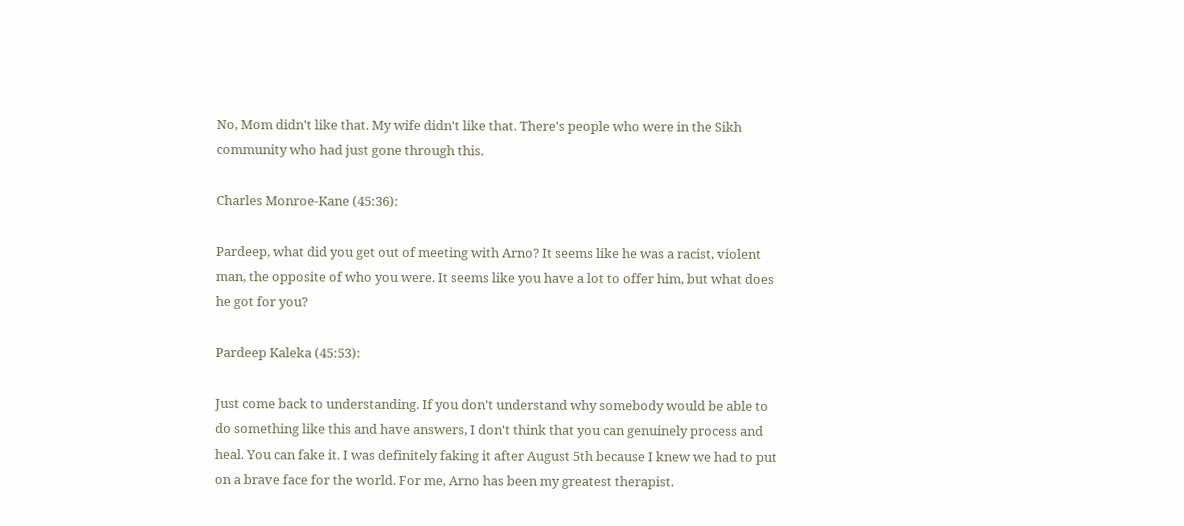No, Mom didn't like that. My wife didn't like that. There's people who were in the Sikh community who had just gone through this.

Charles Monroe-Kane (45:36):

Pardeep, what did you get out of meeting with Arno? It seems like he was a racist, violent man, the opposite of who you were. It seems like you have a lot to offer him, but what does he got for you?

Pardeep Kaleka (45:53):

Just come back to understanding. If you don't understand why somebody would be able to do something like this and have answers, I don't think that you can genuinely process and heal. You can fake it. I was definitely faking it after August 5th because I knew we had to put on a brave face for the world. For me, Arno has been my greatest therapist.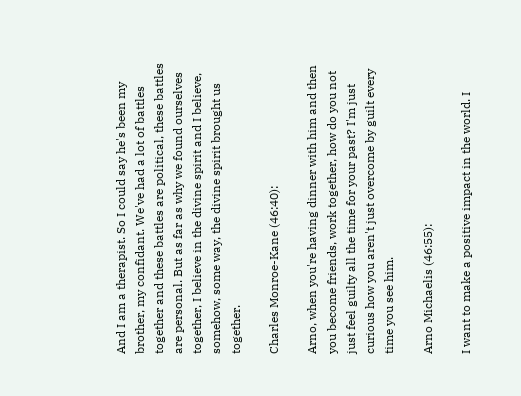And I am a therapist. So I could say he's been my brother, my confidant. We've had a lot of battles together and these battles are political, these battles are personal. But as far as why we found ourselves together, I believe in the divine spirit and I believe, somehow, some way, the divine spirit brought us together.

Charles Monroe-Kane (46:40):

Arno, when you're having dinner with him and then you become friends, work together, how do you not just feel guilty all the time for your past? I'm just curious how you aren't just overcome by guilt every time you see him.

Arno Michaelis (46:55):

I want to make a positive impact in the world. I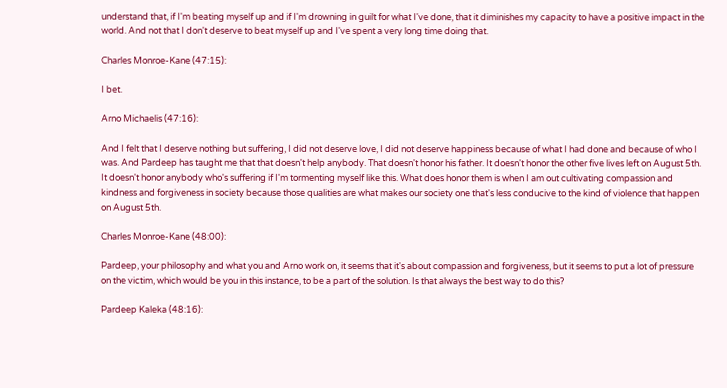understand that, if I'm beating myself up and if I'm drowning in guilt for what I've done, that it diminishes my capacity to have a positive impact in the world. And not that I don't deserve to beat myself up and I've spent a very long time doing that.

Charles Monroe-Kane (47:15):

I bet.

Arno Michaelis (47:16):

And I felt that I deserve nothing but suffering, I did not deserve love, I did not deserve happiness because of what I had done and because of who I was. And Pardeep has taught me that that doesn't help anybody. That doesn't honor his father. It doesn't honor the other five lives left on August 5th. It doesn't honor anybody who's suffering if I'm tormenting myself like this. What does honor them is when I am out cultivating compassion and kindness and forgiveness in society because those qualities are what makes our society one that's less conducive to the kind of violence that happen on August 5th.

Charles Monroe-Kane (48:00):

Pardeep, your philosophy and what you and Arno work on, it seems that it's about compassion and forgiveness, but it seems to put a lot of pressure on the victim, which would be you in this instance, to be a part of the solution. Is that always the best way to do this?

Pardeep Kaleka (48:16):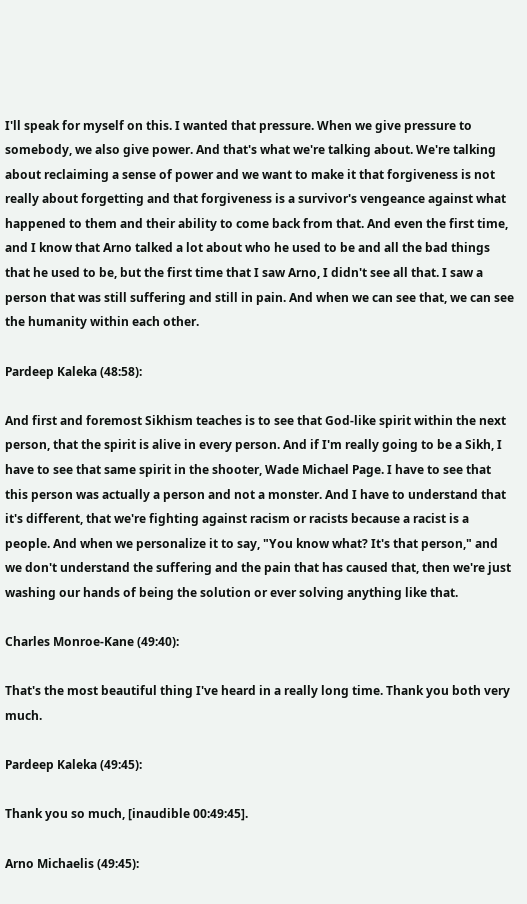I'll speak for myself on this. I wanted that pressure. When we give pressure to somebody, we also give power. And that's what we're talking about. We're talking about reclaiming a sense of power and we want to make it that forgiveness is not really about forgetting and that forgiveness is a survivor's vengeance against what happened to them and their ability to come back from that. And even the first time, and I know that Arno talked a lot about who he used to be and all the bad things that he used to be, but the first time that I saw Arno, I didn't see all that. I saw a person that was still suffering and still in pain. And when we can see that, we can see the humanity within each other.

Pardeep Kaleka (48:58):

And first and foremost Sikhism teaches is to see that God-like spirit within the next person, that the spirit is alive in every person. And if I'm really going to be a Sikh, I have to see that same spirit in the shooter, Wade Michael Page. I have to see that this person was actually a person and not a monster. And I have to understand that it's different, that we're fighting against racism or racists because a racist is a people. And when we personalize it to say, "You know what? It's that person," and we don't understand the suffering and the pain that has caused that, then we're just washing our hands of being the solution or ever solving anything like that.

Charles Monroe-Kane (49:40):

That's the most beautiful thing I've heard in a really long time. Thank you both very much.

Pardeep Kaleka (49:45):

Thank you so much, [inaudible 00:49:45].

Arno Michaelis (49:45):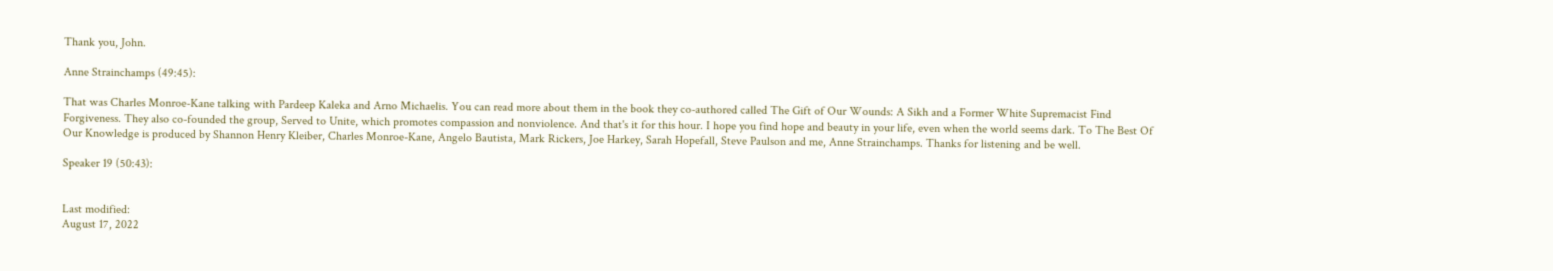Thank you, John.

Anne Strainchamps (49:45):

That was Charles Monroe-Kane talking with Pardeep Kaleka and Arno Michaelis. You can read more about them in the book they co-authored called The Gift of Our Wounds: A Sikh and a Former White Supremacist Find Forgiveness. They also co-founded the group, Served to Unite, which promotes compassion and nonviolence. And that's it for this hour. I hope you find hope and beauty in your life, even when the world seems dark. To The Best Of Our Knowledge is produced by Shannon Henry Kleiber, Charles Monroe-Kane, Angelo Bautista, Mark Rickers, Joe Harkey, Sarah Hopefall, Steve Paulson and me, Anne Strainchamps. Thanks for listening and be well.

Speaker 19 (50:43):


Last modified:
August 17, 2022